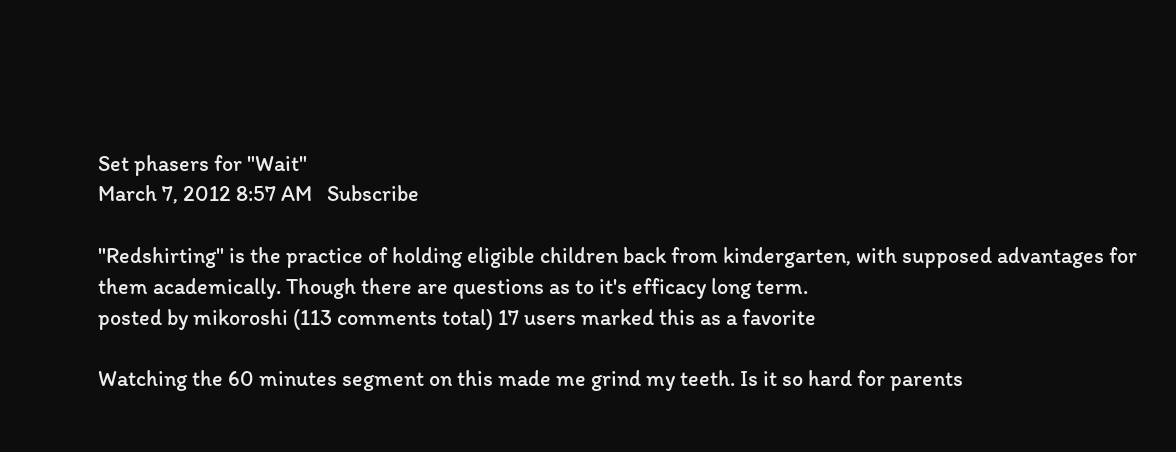Set phasers for "Wait"
March 7, 2012 8:57 AM   Subscribe

"Redshirting" is the practice of holding eligible children back from kindergarten, with supposed advantages for them academically. Though there are questions as to it's efficacy long term.
posted by mikoroshi (113 comments total) 17 users marked this as a favorite

Watching the 60 minutes segment on this made me grind my teeth. Is it so hard for parents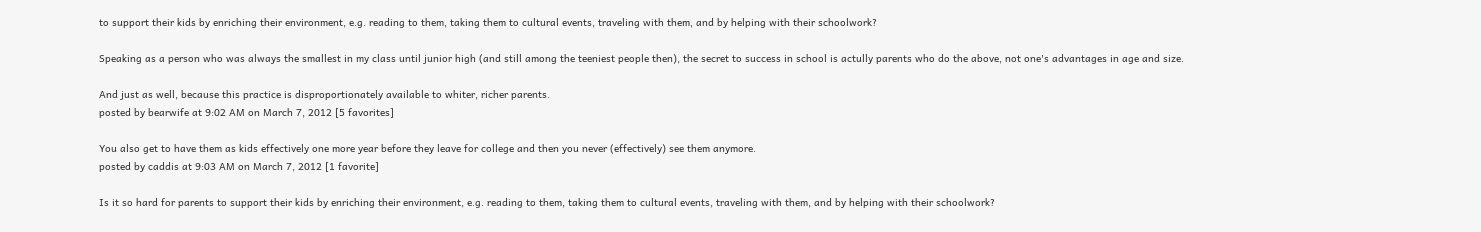to support their kids by enriching their environment, e.g. reading to them, taking them to cultural events, traveling with them, and by helping with their schoolwork?

Speaking as a person who was always the smallest in my class until junior high (and still among the teeniest people then), the secret to success in school is actully parents who do the above, not one's advantages in age and size.

And just as well, because this practice is disproportionately available to whiter, richer parents.
posted by bearwife at 9:02 AM on March 7, 2012 [5 favorites]

You also get to have them as kids effectively one more year before they leave for college and then you never (effectively) see them anymore.
posted by caddis at 9:03 AM on March 7, 2012 [1 favorite]

Is it so hard for parents to support their kids by enriching their environment, e.g. reading to them, taking them to cultural events, traveling with them, and by helping with their schoolwork?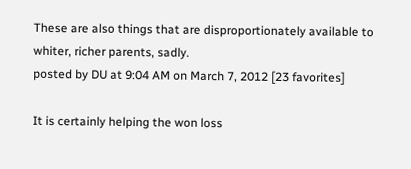These are also things that are disproportionately available to whiter, richer parents, sadly.
posted by DU at 9:04 AM on March 7, 2012 [23 favorites]

It is certainly helping the won loss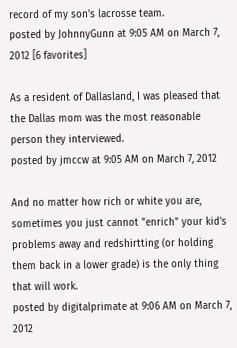record of my son's lacrosse team.
posted by JohnnyGunn at 9:05 AM on March 7, 2012 [6 favorites]

As a resident of Dallasland, I was pleased that the Dallas mom was the most reasonable person they interviewed.
posted by jmccw at 9:05 AM on March 7, 2012

And no matter how rich or white you are, sometimes you just cannot "enrich" your kid's problems away and redshirtting (or holding them back in a lower grade) is the only thing that will work.
posted by digitalprimate at 9:06 AM on March 7, 2012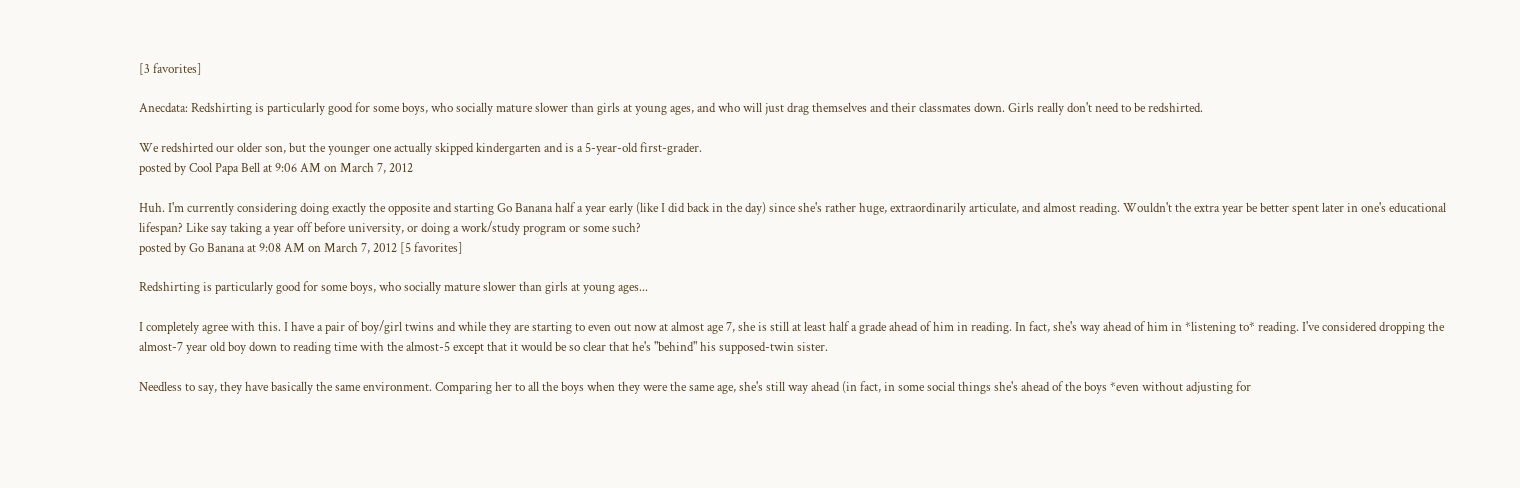[3 favorites]

Anecdata: Redshirting is particularly good for some boys, who socially mature slower than girls at young ages, and who will just drag themselves and their classmates down. Girls really don't need to be redshirted.

We redshirted our older son, but the younger one actually skipped kindergarten and is a 5-year-old first-grader.
posted by Cool Papa Bell at 9:06 AM on March 7, 2012

Huh. I'm currently considering doing exactly the opposite and starting Go Banana half a year early (like I did back in the day) since she's rather huge, extraordinarily articulate, and almost reading. Wouldn't the extra year be better spent later in one's educational lifespan? Like say taking a year off before university, or doing a work/study program or some such?
posted by Go Banana at 9:08 AM on March 7, 2012 [5 favorites]

Redshirting is particularly good for some boys, who socially mature slower than girls at young ages...

I completely agree with this. I have a pair of boy/girl twins and while they are starting to even out now at almost age 7, she is still at least half a grade ahead of him in reading. In fact, she's way ahead of him in *listening to* reading. I've considered dropping the almost-7 year old boy down to reading time with the almost-5 except that it would be so clear that he's "behind" his supposed-twin sister.

Needless to say, they have basically the same environment. Comparing her to all the boys when they were the same age, she's still way ahead (in fact, in some social things she's ahead of the boys *even without adjusting for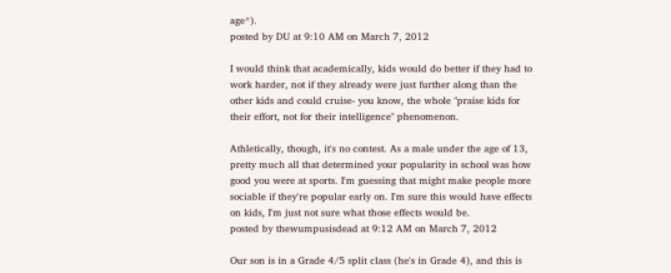age*).
posted by DU at 9:10 AM on March 7, 2012

I would think that academically, kids would do better if they had to work harder, not if they already were just further along than the other kids and could cruise- you know, the whole "praise kids for their effort, not for their intelligence" phenomenon.

Athletically, though, it's no contest. As a male under the age of 13, pretty much all that determined your popularity in school was how good you were at sports. I'm guessing that might make people more sociable if they're popular early on. I'm sure this would have effects on kids, I'm just not sure what those effects would be.
posted by thewumpusisdead at 9:12 AM on March 7, 2012

Our son is in a Grade 4/5 split class (he's in Grade 4), and this is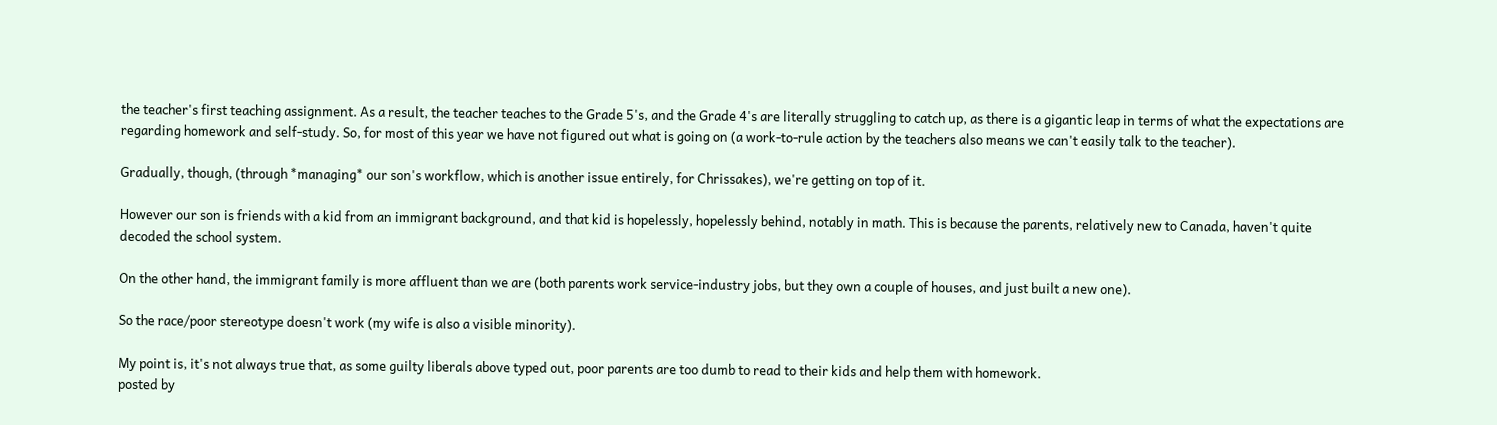the teacher's first teaching assignment. As a result, the teacher teaches to the Grade 5's, and the Grade 4's are literally struggling to catch up, as there is a gigantic leap in terms of what the expectations are regarding homework and self-study. So, for most of this year we have not figured out what is going on (a work-to-rule action by the teachers also means we can't easily talk to the teacher).

Gradually, though, (through *managing* our son's workflow, which is another issue entirely, for Chrissakes), we're getting on top of it.

However our son is friends with a kid from an immigrant background, and that kid is hopelessly, hopelessly behind, notably in math. This is because the parents, relatively new to Canada, haven't quite decoded the school system.

On the other hand, the immigrant family is more affluent than we are (both parents work service-industry jobs, but they own a couple of houses, and just built a new one).

So the race/poor stereotype doesn't work (my wife is also a visible minority).

My point is, it's not always true that, as some guilty liberals above typed out, poor parents are too dumb to read to their kids and help them with homework.
posted by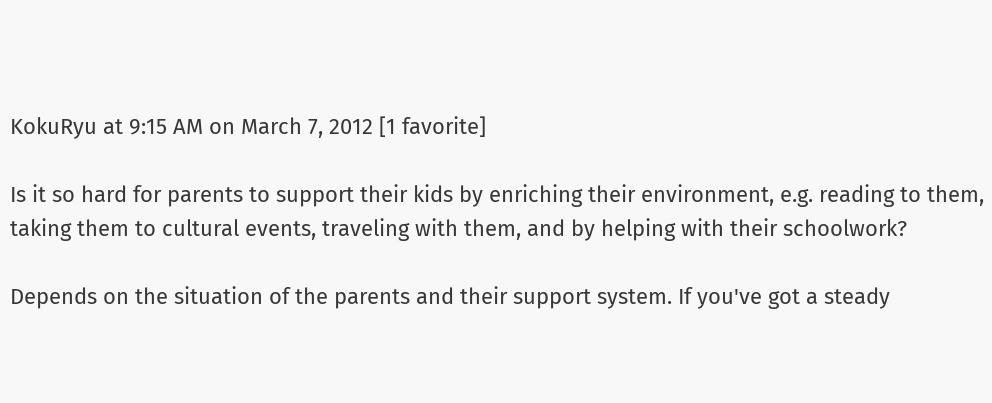KokuRyu at 9:15 AM on March 7, 2012 [1 favorite]

Is it so hard for parents to support their kids by enriching their environment, e.g. reading to them, taking them to cultural events, traveling with them, and by helping with their schoolwork?

Depends on the situation of the parents and their support system. If you've got a steady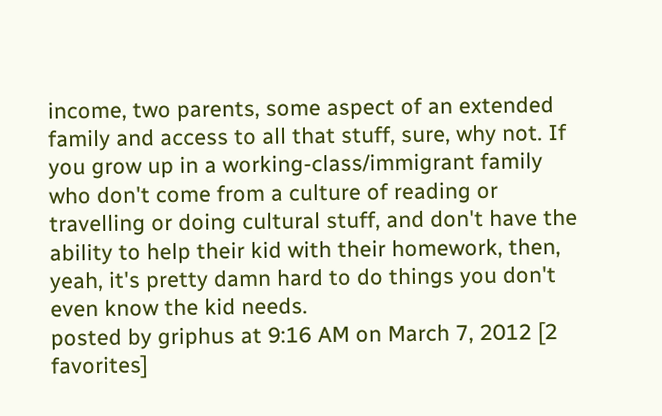income, two parents, some aspect of an extended family and access to all that stuff, sure, why not. If you grow up in a working-class/immigrant family who don't come from a culture of reading or travelling or doing cultural stuff, and don't have the ability to help their kid with their homework, then, yeah, it's pretty damn hard to do things you don't even know the kid needs.
posted by griphus at 9:16 AM on March 7, 2012 [2 favorites]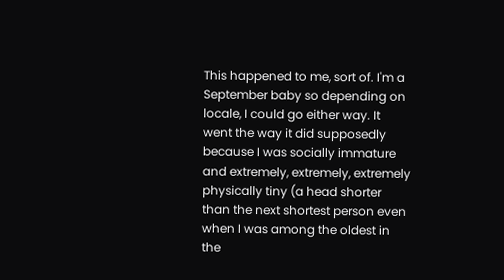This happened to me, sort of. I'm a September baby so depending on locale, I could go either way. It went the way it did supposedly because I was socially immature and extremely, extremely, extremely physically tiny (a head shorter than the next shortest person even when I was among the oldest in the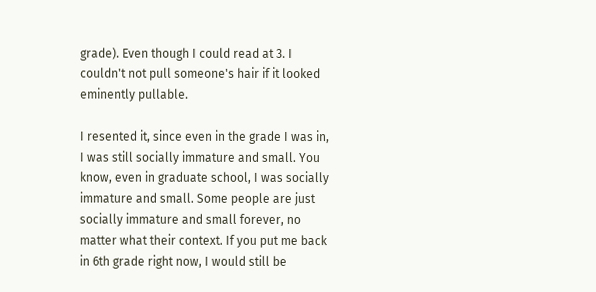grade). Even though I could read at 3. I couldn't not pull someone's hair if it looked eminently pullable.

I resented it, since even in the grade I was in, I was still socially immature and small. You know, even in graduate school, I was socially immature and small. Some people are just socially immature and small forever, no matter what their context. If you put me back in 6th grade right now, I would still be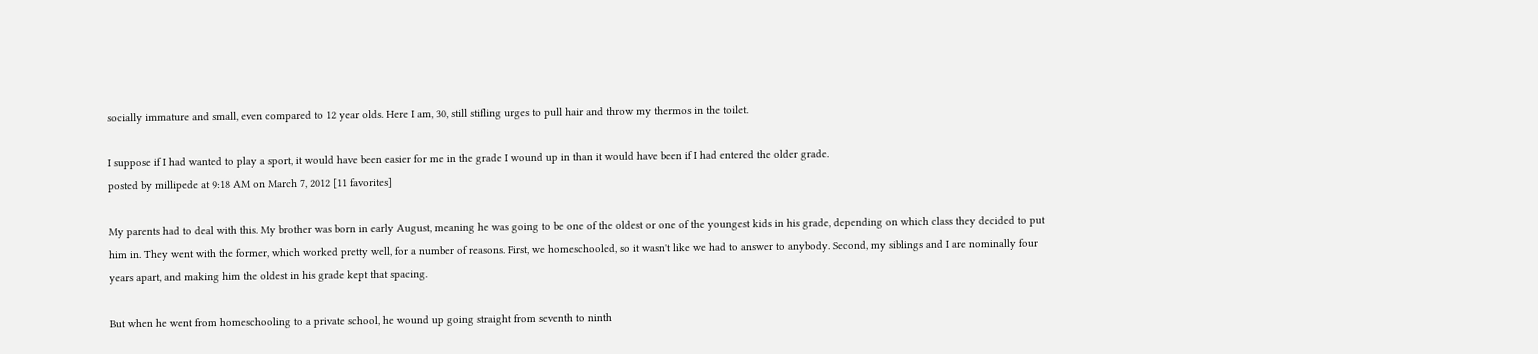socially immature and small, even compared to 12 year olds. Here I am, 30, still stifling urges to pull hair and throw my thermos in the toilet.

I suppose if I had wanted to play a sport, it would have been easier for me in the grade I wound up in than it would have been if I had entered the older grade.
posted by millipede at 9:18 AM on March 7, 2012 [11 favorites]

My parents had to deal with this. My brother was born in early August, meaning he was going to be one of the oldest or one of the youngest kids in his grade, depending on which class they decided to put him in. They went with the former, which worked pretty well, for a number of reasons. First, we homeschooled, so it wasn't like we had to answer to anybody. Second, my siblings and I are nominally four years apart, and making him the oldest in his grade kept that spacing.

But when he went from homeschooling to a private school, he wound up going straight from seventh to ninth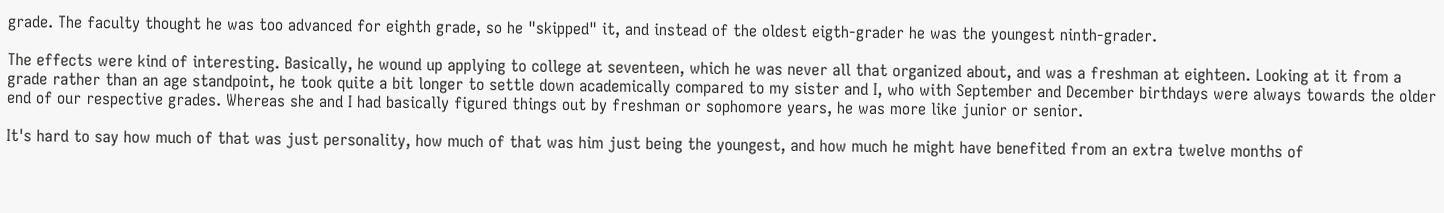grade. The faculty thought he was too advanced for eighth grade, so he "skipped" it, and instead of the oldest eigth-grader he was the youngest ninth-grader.

The effects were kind of interesting. Basically, he wound up applying to college at seventeen, which he was never all that organized about, and was a freshman at eighteen. Looking at it from a grade rather than an age standpoint, he took quite a bit longer to settle down academically compared to my sister and I, who with September and December birthdays were always towards the older end of our respective grades. Whereas she and I had basically figured things out by freshman or sophomore years, he was more like junior or senior.

It's hard to say how much of that was just personality, how much of that was him just being the youngest, and how much he might have benefited from an extra twelve months of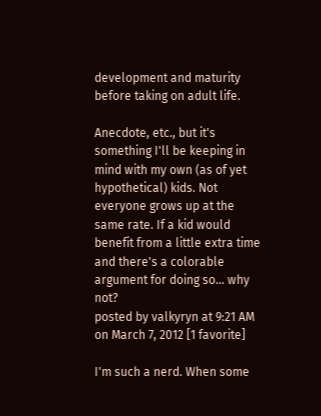development and maturity before taking on adult life.

Anecdote, etc., but it's something I'll be keeping in mind with my own (as of yet hypothetical) kids. Not everyone grows up at the same rate. If a kid would benefit from a little extra time and there's a colorable argument for doing so... why not?
posted by valkyryn at 9:21 AM on March 7, 2012 [1 favorite]

I'm such a nerd. When some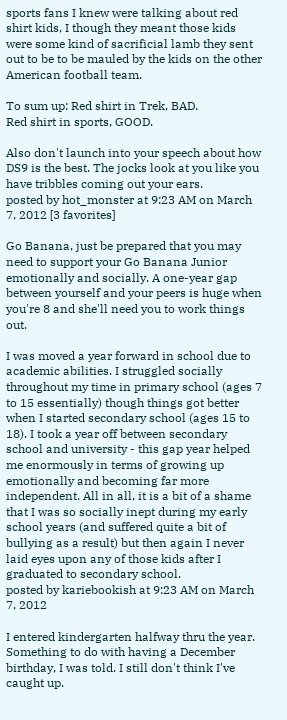sports fans I knew were talking about red shirt kids, I though they meant those kids were some kind of sacrificial lamb they sent out to be to be mauled by the kids on the other American football team.

To sum up: Red shirt in Trek, BAD.
Red shirt in sports, GOOD.

Also don't launch into your speech about how DS9 is the best. The jocks look at you like you have tribbles coming out your ears.
posted by hot_monster at 9:23 AM on March 7, 2012 [3 favorites]

Go Banana, just be prepared that you may need to support your Go Banana Junior emotionally and socially. A one-year gap between yourself and your peers is huge when you're 8 and she'll need you to work things out.

I was moved a year forward in school due to academic abilities. I struggled socially throughout my time in primary school (ages 7 to 15 essentially) though things got better when I started secondary school (ages 15 to 18). I took a year off between secondary school and university - this gap year helped me enormously in terms of growing up emotionally and becoming far more independent. All in all, it is a bit of a shame that I was so socially inept during my early school years (and suffered quite a bit of bullying as a result) but then again I never laid eyes upon any of those kids after I graduated to secondary school.
posted by kariebookish at 9:23 AM on March 7, 2012

I entered kindergarten halfway thru the year. Something to do with having a December birthday, I was told. I still don't think I've caught up.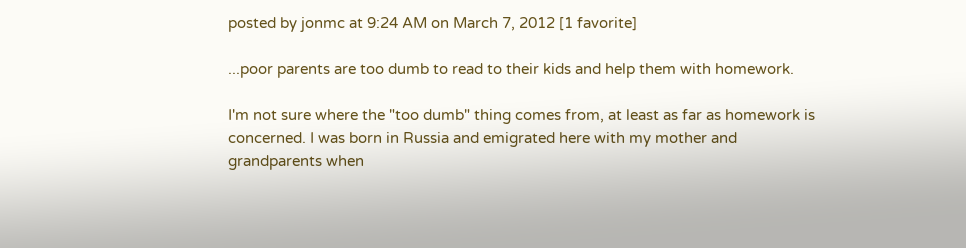posted by jonmc at 9:24 AM on March 7, 2012 [1 favorite]

...poor parents are too dumb to read to their kids and help them with homework.

I'm not sure where the "too dumb" thing comes from, at least as far as homework is concerned. I was born in Russia and emigrated here with my mother and grandparents when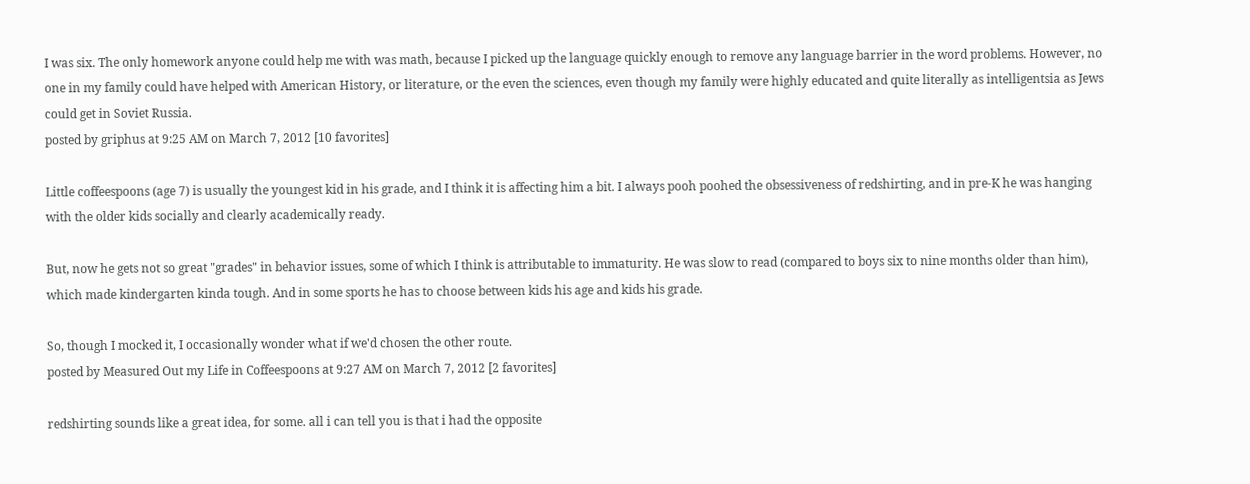I was six. The only homework anyone could help me with was math, because I picked up the language quickly enough to remove any language barrier in the word problems. However, no one in my family could have helped with American History, or literature, or the even the sciences, even though my family were highly educated and quite literally as intelligentsia as Jews could get in Soviet Russia.
posted by griphus at 9:25 AM on March 7, 2012 [10 favorites]

Little coffeespoons (age 7) is usually the youngest kid in his grade, and I think it is affecting him a bit. I always pooh poohed the obsessiveness of redshirting, and in pre-K he was hanging with the older kids socially and clearly academically ready.

But, now he gets not so great "grades" in behavior issues, some of which I think is attributable to immaturity. He was slow to read (compared to boys six to nine months older than him), which made kindergarten kinda tough. And in some sports he has to choose between kids his age and kids his grade.

So, though I mocked it, I occasionally wonder what if we'd chosen the other route.
posted by Measured Out my Life in Coffeespoons at 9:27 AM on March 7, 2012 [2 favorites]

redshirting sounds like a great idea, for some. all i can tell you is that i had the opposite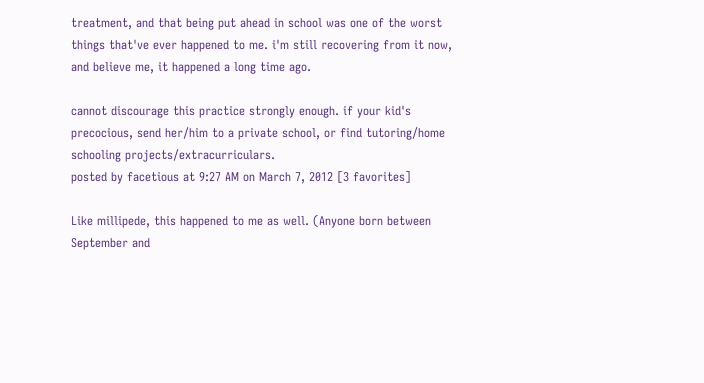treatment, and that being put ahead in school was one of the worst things that've ever happened to me. i'm still recovering from it now, and believe me, it happened a long time ago.

cannot discourage this practice strongly enough. if your kid's precocious, send her/him to a private school, or find tutoring/home schooling projects/extracurriculars.
posted by facetious at 9:27 AM on March 7, 2012 [3 favorites]

Like millipede, this happened to me as well. (Anyone born between September and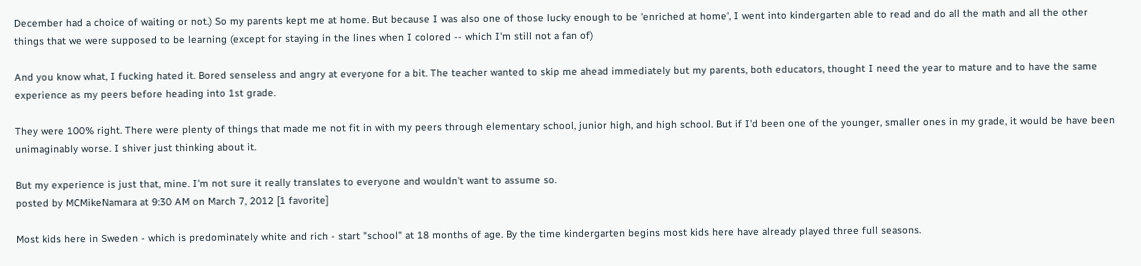December had a choice of waiting or not.) So my parents kept me at home. But because I was also one of those lucky enough to be 'enriched at home', I went into kindergarten able to read and do all the math and all the other things that we were supposed to be learning (except for staying in the lines when I colored -- which I'm still not a fan of)

And you know what, I fucking hated it. Bored senseless and angry at everyone for a bit. The teacher wanted to skip me ahead immediately but my parents, both educators, thought I need the year to mature and to have the same experience as my peers before heading into 1st grade.

They were 100% right. There were plenty of things that made me not fit in with my peers through elementary school, junior high, and high school. But if I'd been one of the younger, smaller ones in my grade, it would be have been unimaginably worse. I shiver just thinking about it.

But my experience is just that, mine. I'm not sure it really translates to everyone and wouldn't want to assume so.
posted by MCMikeNamara at 9:30 AM on March 7, 2012 [1 favorite]

Most kids here in Sweden - which is predominately white and rich - start "school" at 18 months of age. By the time kindergarten begins most kids here have already played three full seasons.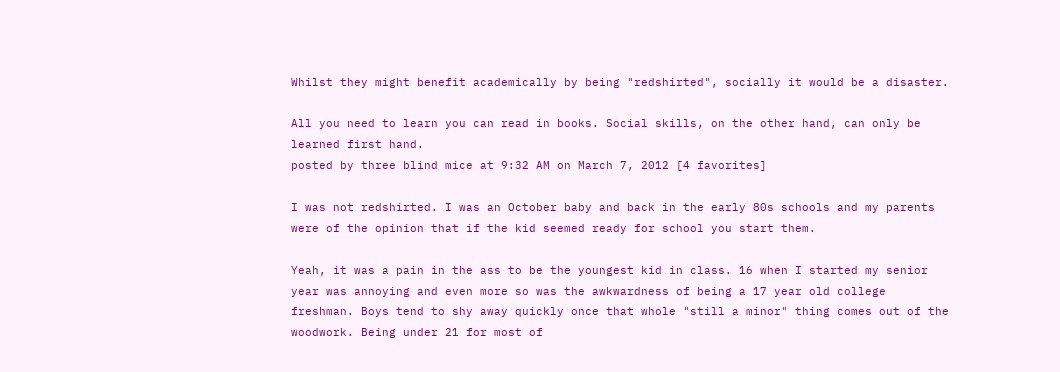Whilst they might benefit academically by being "redshirted", socially it would be a disaster.

All you need to learn you can read in books. Social skills, on the other hand, can only be learned first hand.
posted by three blind mice at 9:32 AM on March 7, 2012 [4 favorites]

I was not redshirted. I was an October baby and back in the early 80s schools and my parents were of the opinion that if the kid seemed ready for school you start them.

Yeah, it was a pain in the ass to be the youngest kid in class. 16 when I started my senior year was annoying and even more so was the awkwardness of being a 17 year old college freshman. Boys tend to shy away quickly once that whole "still a minor" thing comes out of the woodwork. Being under 21 for most of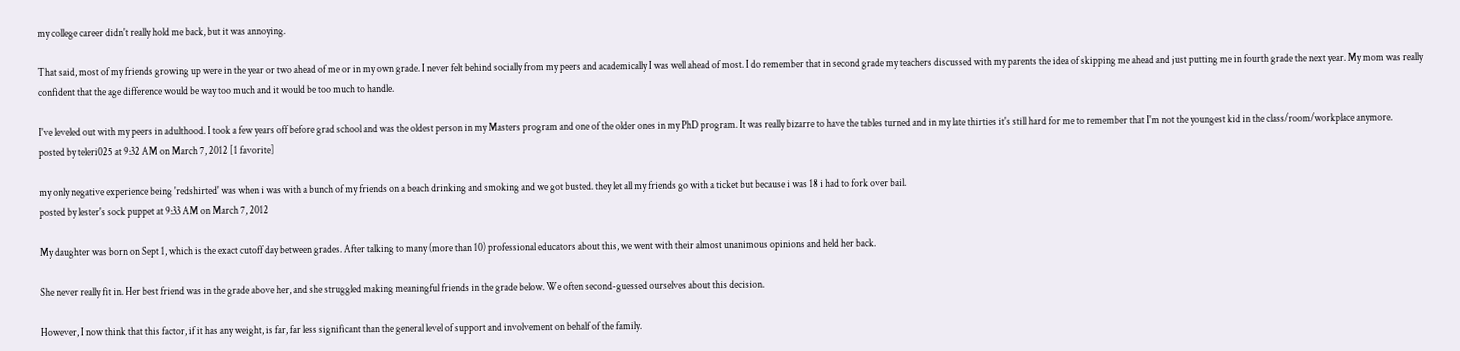my college career didn't really hold me back, but it was annoying.

That said, most of my friends growing up were in the year or two ahead of me or in my own grade. I never felt behind socially from my peers and academically I was well ahead of most. I do remember that in second grade my teachers discussed with my parents the idea of skipping me ahead and just putting me in fourth grade the next year. My mom was really confident that the age difference would be way too much and it would be too much to handle.

I've leveled out with my peers in adulthood. I took a few years off before grad school and was the oldest person in my Masters program and one of the older ones in my PhD program. It was really bizarre to have the tables turned and in my late thirties it's still hard for me to remember that I'm not the youngest kid in the class/room/workplace anymore.
posted by teleri025 at 9:32 AM on March 7, 2012 [1 favorite]

my only negative experience being 'redshirted' was when i was with a bunch of my friends on a beach drinking and smoking and we got busted. they let all my friends go with a ticket but because i was 18 i had to fork over bail.
posted by lester's sock puppet at 9:33 AM on March 7, 2012

My daughter was born on Sept 1, which is the exact cutoff day between grades. After talking to many (more than 10) professional educators about this, we went with their almost unanimous opinions and held her back.

She never really fit in. Her best friend was in the grade above her, and she struggled making meaningful friends in the grade below. We often second-guessed ourselves about this decision.

However, I now think that this factor, if it has any weight, is far, far less significant than the general level of support and involvement on behalf of the family.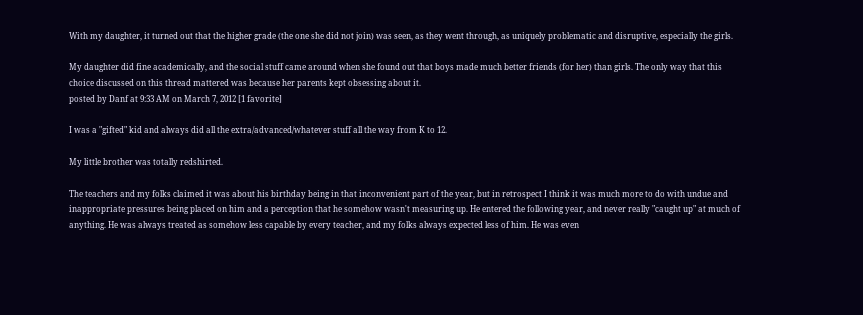With my daughter, it turned out that the higher grade (the one she did not join) was seen, as they went through, as uniquely problematic and disruptive, especially the girls.

My daughter did fine academically, and the social stuff came around when she found out that boys made much better friends (for her) than girls. The only way that this choice discussed on this thread mattered was because her parents kept obsessing about it.
posted by Danf at 9:33 AM on March 7, 2012 [1 favorite]

I was a "gifted" kid and always did all the extra/advanced/whatever stuff all the way from K to 12.

My little brother was totally redshirted.

The teachers and my folks claimed it was about his birthday being in that inconvenient part of the year, but in retrospect I think it was much more to do with undue and inappropriate pressures being placed on him and a perception that he somehow wasn't measuring up. He entered the following year, and never really "caught up" at much of anything. He was always treated as somehow less capable by every teacher, and my folks always expected less of him. He was even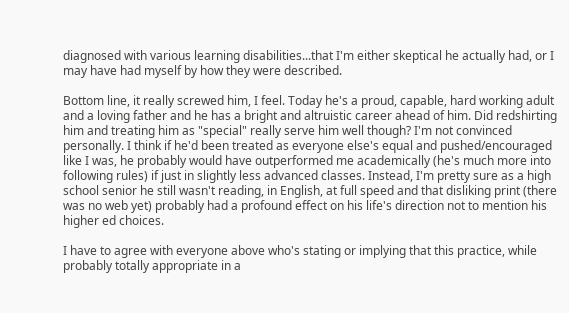diagnosed with various learning disabilities...that I'm either skeptical he actually had, or I may have had myself by how they were described.

Bottom line, it really screwed him, I feel. Today he's a proud, capable, hard working adult and a loving father and he has a bright and altruistic career ahead of him. Did redshirting him and treating him as "special" really serve him well though? I'm not convinced personally. I think if he'd been treated as everyone else's equal and pushed/encouraged like I was, he probably would have outperformed me academically (he's much more into following rules) if just in slightly less advanced classes. Instead, I'm pretty sure as a high school senior he still wasn't reading, in English, at full speed and that disliking print (there was no web yet) probably had a profound effect on his life's direction not to mention his higher ed choices.

I have to agree with everyone above who's stating or implying that this practice, while probably totally appropriate in a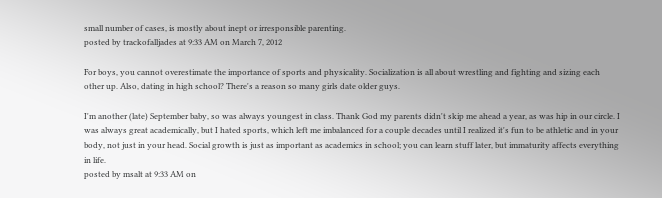small number of cases, is mostly about inept or irresponsible parenting.
posted by trackofalljades at 9:33 AM on March 7, 2012

For boys, you cannot overestimate the importance of sports and physicality. Socialization is all about wrestling and fighting and sizing each other up. Also, dating in high school? There's a reason so many girls date older guys.

I'm another (late) September baby, so was always youngest in class. Thank God my parents didn't skip me ahead a year, as was hip in our circle. I was always great academically, but I hated sports, which left me imbalanced for a couple decades until I realized it's fun to be athletic and in your body, not just in your head. Social growth is just as important as academics in school; you can learn stuff later, but immaturity affects everything in life.
posted by msalt at 9:33 AM on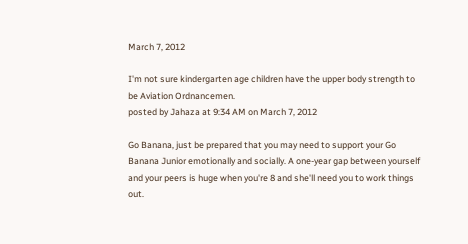March 7, 2012

I'm not sure kindergarten age children have the upper body strength to be Aviation Ordnancemen.
posted by Jahaza at 9:34 AM on March 7, 2012

Go Banana, just be prepared that you may need to support your Go Banana Junior emotionally and socially. A one-year gap between yourself and your peers is huge when you're 8 and she'll need you to work things out.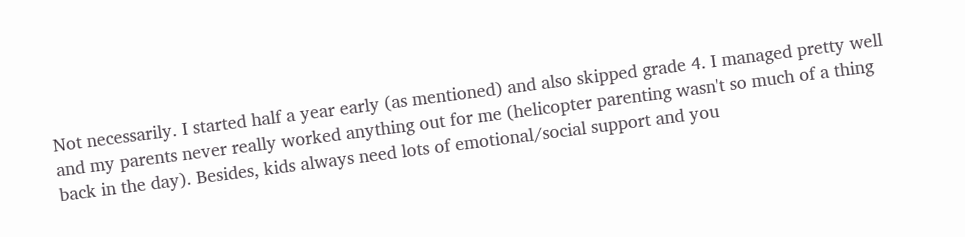Not necessarily. I started half a year early (as mentioned) and also skipped grade 4. I managed pretty well and my parents never really worked anything out for me (helicopter parenting wasn't so much of a thing back in the day). Besides, kids always need lots of emotional/social support and you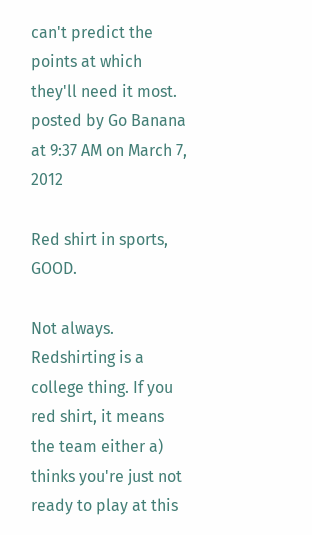can't predict the points at which they'll need it most.
posted by Go Banana at 9:37 AM on March 7, 2012

Red shirt in sports, GOOD.

Not always. Redshirting is a college thing. If you red shirt, it means the team either a) thinks you're just not ready to play at this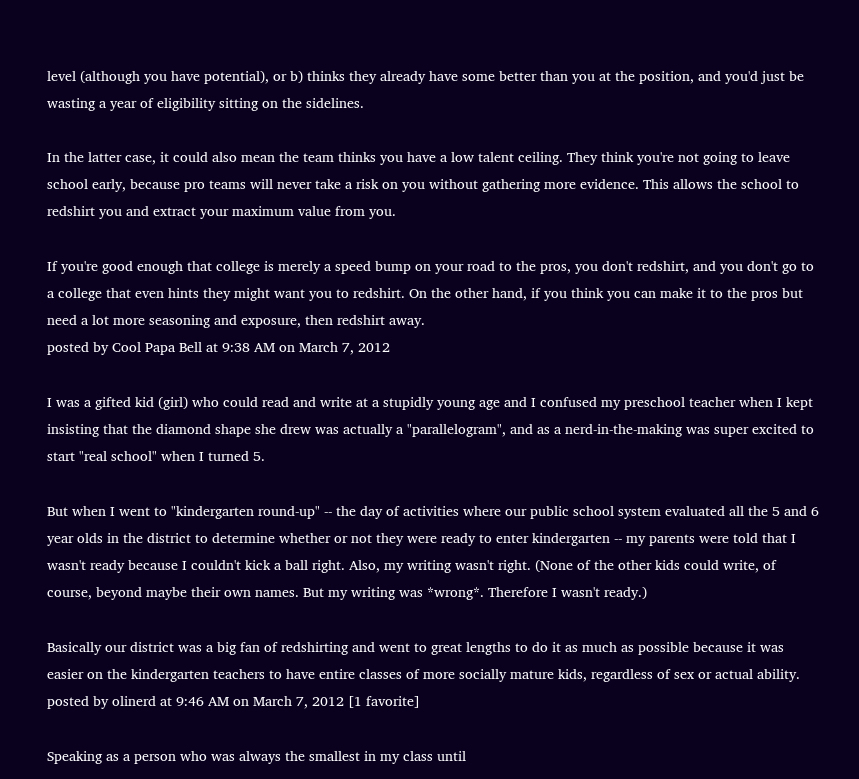level (although you have potential), or b) thinks they already have some better than you at the position, and you'd just be wasting a year of eligibility sitting on the sidelines.

In the latter case, it could also mean the team thinks you have a low talent ceiling. They think you're not going to leave school early, because pro teams will never take a risk on you without gathering more evidence. This allows the school to redshirt you and extract your maximum value from you.

If you're good enough that college is merely a speed bump on your road to the pros, you don't redshirt, and you don't go to a college that even hints they might want you to redshirt. On the other hand, if you think you can make it to the pros but need a lot more seasoning and exposure, then redshirt away.
posted by Cool Papa Bell at 9:38 AM on March 7, 2012

I was a gifted kid (girl) who could read and write at a stupidly young age and I confused my preschool teacher when I kept insisting that the diamond shape she drew was actually a "parallelogram", and as a nerd-in-the-making was super excited to start "real school" when I turned 5.

But when I went to "kindergarten round-up" -- the day of activities where our public school system evaluated all the 5 and 6 year olds in the district to determine whether or not they were ready to enter kindergarten -- my parents were told that I wasn't ready because I couldn't kick a ball right. Also, my writing wasn't right. (None of the other kids could write, of course, beyond maybe their own names. But my writing was *wrong*. Therefore I wasn't ready.)

Basically our district was a big fan of redshirting and went to great lengths to do it as much as possible because it was easier on the kindergarten teachers to have entire classes of more socially mature kids, regardless of sex or actual ability.
posted by olinerd at 9:46 AM on March 7, 2012 [1 favorite]

Speaking as a person who was always the smallest in my class until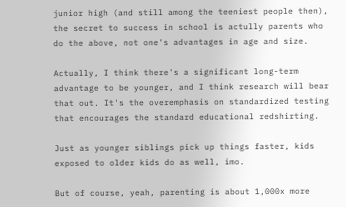junior high (and still among the teeniest people then), the secret to success in school is actully parents who do the above, not one's advantages in age and size.

Actually, I think there's a significant long-term advantage to be younger, and I think research will bear that out. It's the overemphasis on standardized testing that encourages the standard educational redshirting.

Just as younger siblings pick up things faster, kids exposed to older kids do as well, imo.

But of course, yeah, parenting is about 1,000x more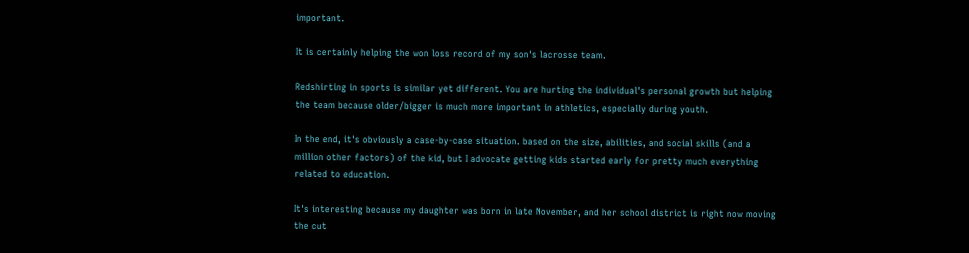important.

It is certainly helping the won loss record of my son's lacrosse team.

Redshirting in sports is similar yet different. You are hurting the individual's personal growth but helping the team because older/bigger is much more important in athletics, especially during youth.

In the end, it's obviously a case-by-case situation. based on the size, abilities, and social skills (and a million other factors) of the kid, but I advocate getting kids started early for pretty much everything related to education.

It's interesting because my daughter was born in late November, and her school district is right now moving the cut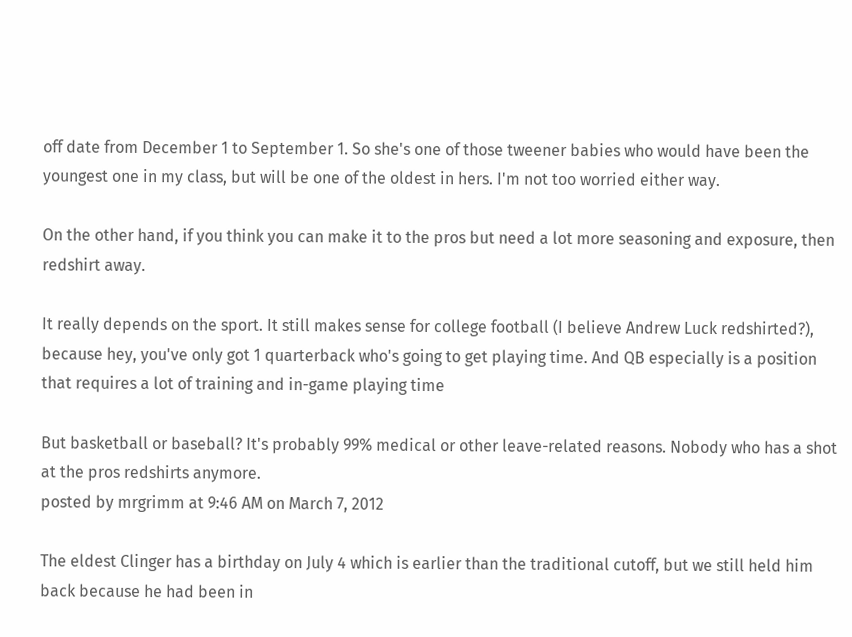off date from December 1 to September 1. So she's one of those tweener babies who would have been the youngest one in my class, but will be one of the oldest in hers. I'm not too worried either way.

On the other hand, if you think you can make it to the pros but need a lot more seasoning and exposure, then redshirt away.

It really depends on the sport. It still makes sense for college football (I believe Andrew Luck redshirted?), because hey, you've only got 1 quarterback who's going to get playing time. And QB especially is a position that requires a lot of training and in-game playing time

But basketball or baseball? It's probably 99% medical or other leave-related reasons. Nobody who has a shot at the pros redshirts anymore.
posted by mrgrimm at 9:46 AM on March 7, 2012

The eldest Clinger has a birthday on July 4 which is earlier than the traditional cutoff, but we still held him back because he had been in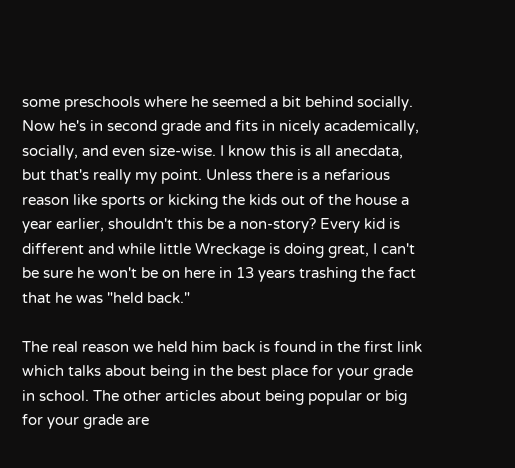some preschools where he seemed a bit behind socially. Now he's in second grade and fits in nicely academically, socially, and even size-wise. I know this is all anecdata, but that's really my point. Unless there is a nefarious reason like sports or kicking the kids out of the house a year earlier, shouldn't this be a non-story? Every kid is different and while little Wreckage is doing great, I can't be sure he won't be on here in 13 years trashing the fact that he was "held back."

The real reason we held him back is found in the first link which talks about being in the best place for your grade in school. The other articles about being popular or big for your grade are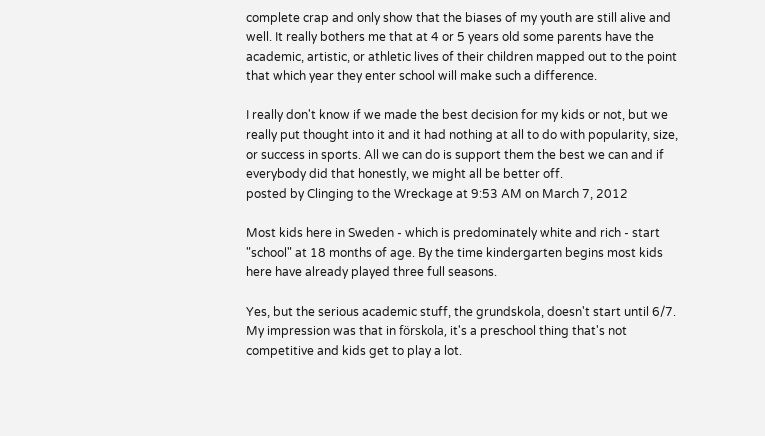complete crap and only show that the biases of my youth are still alive and well. It really bothers me that at 4 or 5 years old some parents have the academic, artistic, or athletic lives of their children mapped out to the point that which year they enter school will make such a difference.

I really don't know if we made the best decision for my kids or not, but we really put thought into it and it had nothing at all to do with popularity, size, or success in sports. All we can do is support them the best we can and if everybody did that honestly, we might all be better off.
posted by Clinging to the Wreckage at 9:53 AM on March 7, 2012

Most kids here in Sweden - which is predominately white and rich - start "school" at 18 months of age. By the time kindergarten begins most kids here have already played three full seasons.

Yes, but the serious academic stuff, the grundskola, doesn't start until 6/7. My impression was that in förskola, it's a preschool thing that's not competitive and kids get to play a lot.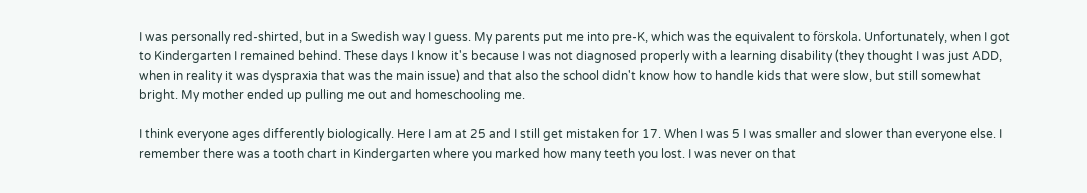I was personally red-shirted, but in a Swedish way I guess. My parents put me into pre-K, which was the equivalent to förskola. Unfortunately, when I got to Kindergarten I remained behind. These days I know it's because I was not diagnosed properly with a learning disability (they thought I was just ADD, when in reality it was dyspraxia that was the main issue) and that also the school didn't know how to handle kids that were slow, but still somewhat bright. My mother ended up pulling me out and homeschooling me.

I think everyone ages differently biologically. Here I am at 25 and I still get mistaken for 17. When I was 5 I was smaller and slower than everyone else. I remember there was a tooth chart in Kindergarten where you marked how many teeth you lost. I was never on that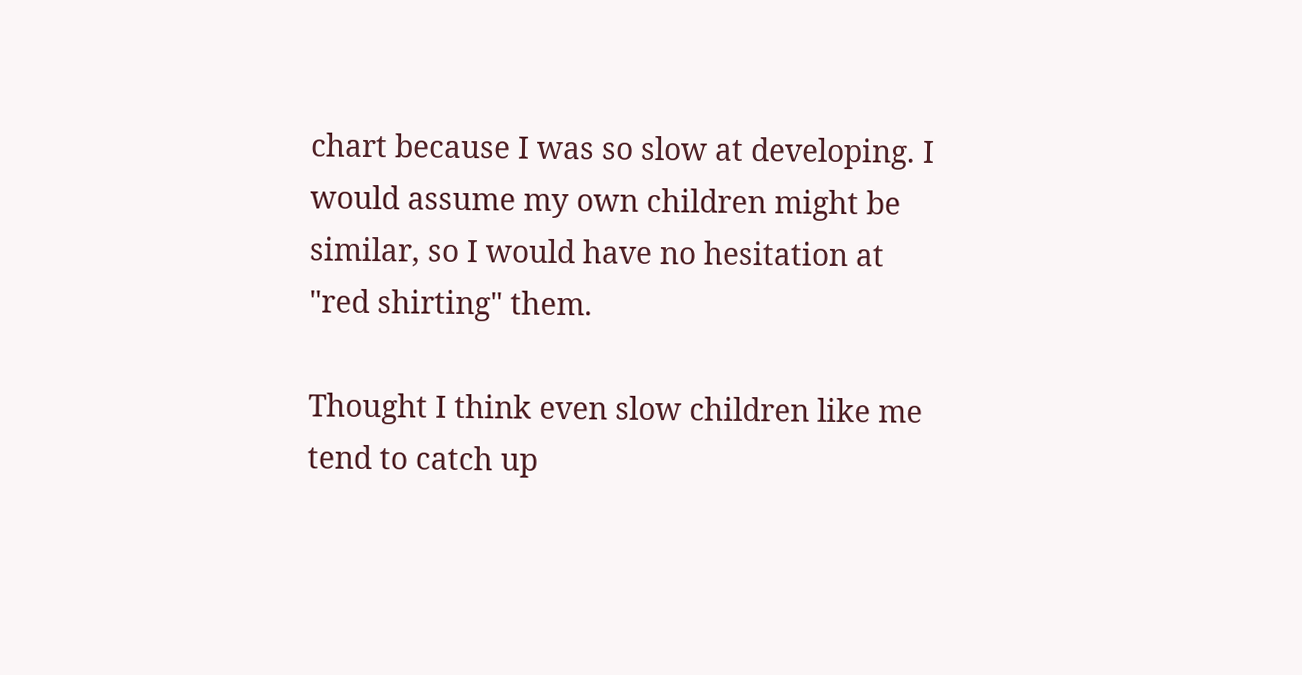chart because I was so slow at developing. I would assume my own children might be similar, so I would have no hesitation at "red shirting" them.

Thought I think even slow children like me tend to catch up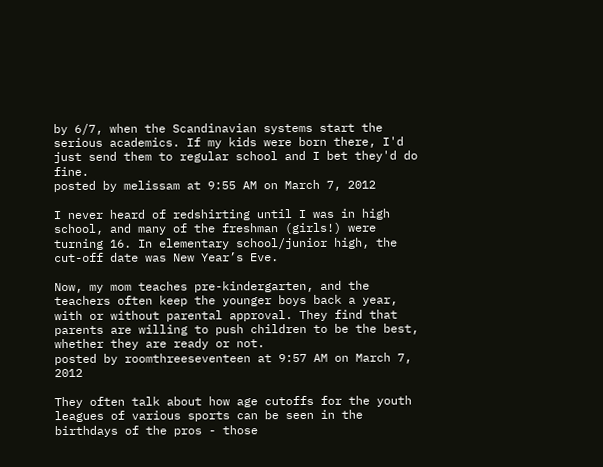by 6/7, when the Scandinavian systems start the serious academics. If my kids were born there, I'd just send them to regular school and I bet they'd do fine.
posted by melissam at 9:55 AM on March 7, 2012

I never heard of redshirting until I was in high school, and many of the freshman (girls!) were turning 16. In elementary school/junior high, the cut-off date was New Year’s Eve.

Now, my mom teaches pre-kindergarten, and the teachers often keep the younger boys back a year, with or without parental approval. They find that parents are willing to push children to be the best, whether they are ready or not.
posted by roomthreeseventeen at 9:57 AM on March 7, 2012

They often talk about how age cutoffs for the youth leagues of various sports can be seen in the birthdays of the pros - those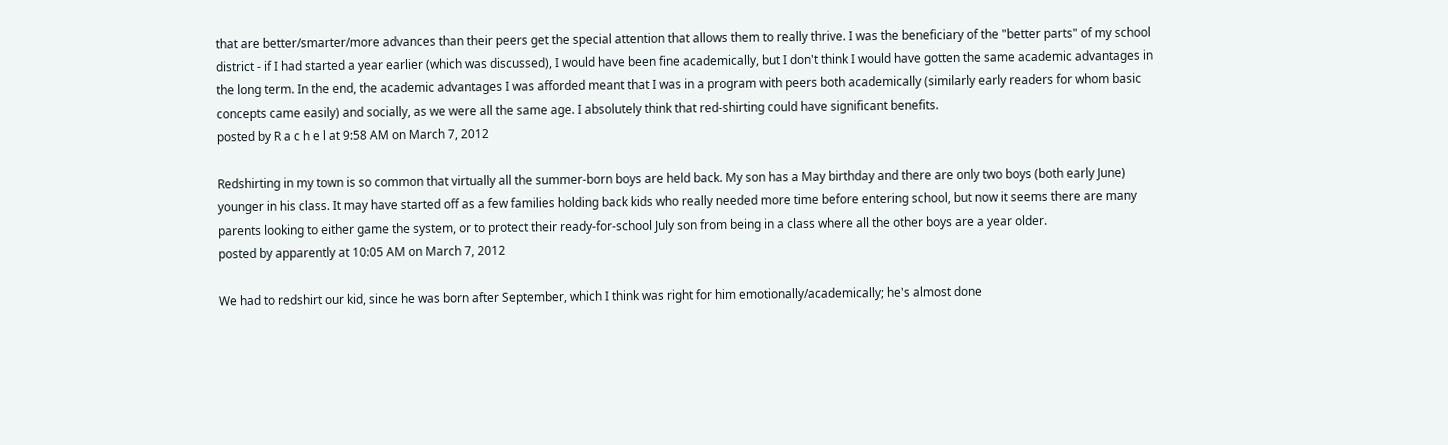that are better/smarter/more advances than their peers get the special attention that allows them to really thrive. I was the beneficiary of the "better parts" of my school district - if I had started a year earlier (which was discussed), I would have been fine academically, but I don't think I would have gotten the same academic advantages in the long term. In the end, the academic advantages I was afforded meant that I was in a program with peers both academically (similarly early readers for whom basic concepts came easily) and socially, as we were all the same age. I absolutely think that red-shirting could have significant benefits.
posted by R a c h e l at 9:58 AM on March 7, 2012

Redshirting in my town is so common that virtually all the summer-born boys are held back. My son has a May birthday and there are only two boys (both early June) younger in his class. It may have started off as a few families holding back kids who really needed more time before entering school, but now it seems there are many parents looking to either game the system, or to protect their ready-for-school July son from being in a class where all the other boys are a year older.
posted by apparently at 10:05 AM on March 7, 2012

We had to redshirt our kid, since he was born after September, which I think was right for him emotionally/academically; he's almost done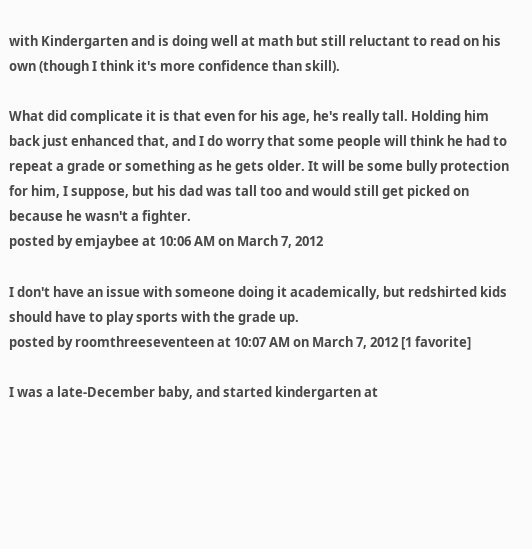with Kindergarten and is doing well at math but still reluctant to read on his own (though I think it's more confidence than skill).

What did complicate it is that even for his age, he's really tall. Holding him back just enhanced that, and I do worry that some people will think he had to repeat a grade or something as he gets older. It will be some bully protection for him, I suppose, but his dad was tall too and would still get picked on because he wasn't a fighter.
posted by emjaybee at 10:06 AM on March 7, 2012

I don't have an issue with someone doing it academically, but redshirted kids should have to play sports with the grade up.
posted by roomthreeseventeen at 10:07 AM on March 7, 2012 [1 favorite]

I was a late-December baby, and started kindergarten at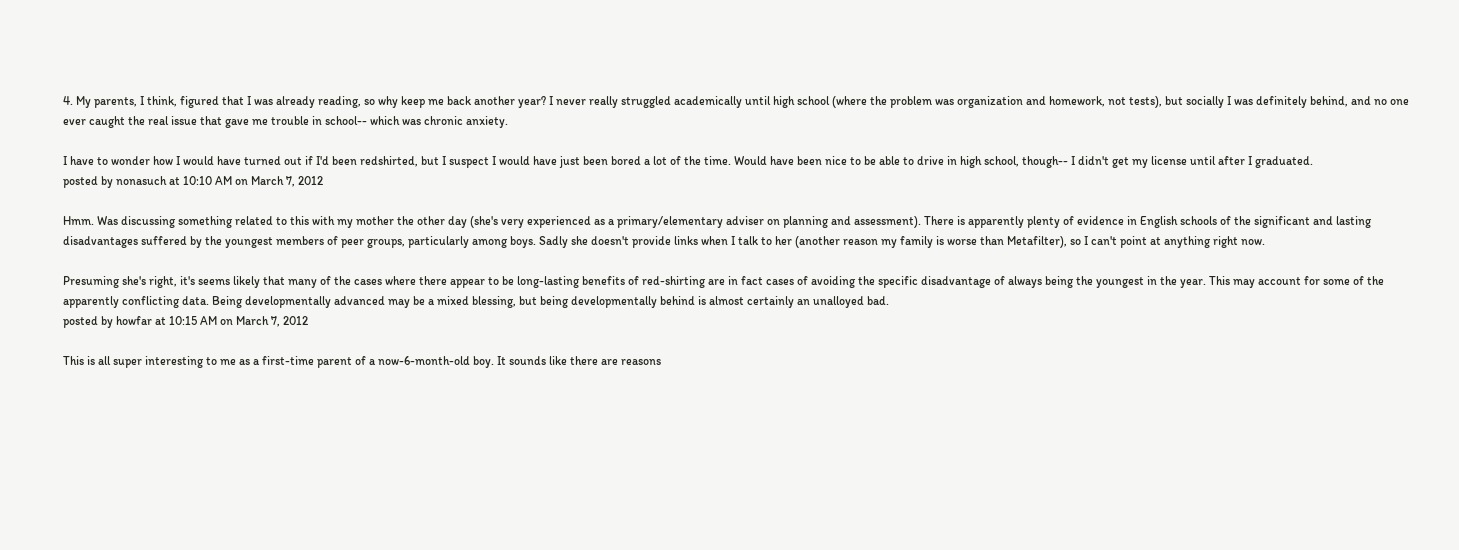4. My parents, I think, figured that I was already reading, so why keep me back another year? I never really struggled academically until high school (where the problem was organization and homework, not tests), but socially I was definitely behind, and no one ever caught the real issue that gave me trouble in school-- which was chronic anxiety.

I have to wonder how I would have turned out if I'd been redshirted, but I suspect I would have just been bored a lot of the time. Would have been nice to be able to drive in high school, though-- I didn't get my license until after I graduated.
posted by nonasuch at 10:10 AM on March 7, 2012

Hmm. Was discussing something related to this with my mother the other day (she's very experienced as a primary/elementary adviser on planning and assessment). There is apparently plenty of evidence in English schools of the significant and lasting disadvantages suffered by the youngest members of peer groups, particularly among boys. Sadly she doesn't provide links when I talk to her (another reason my family is worse than Metafilter), so I can't point at anything right now.

Presuming she's right, it's seems likely that many of the cases where there appear to be long-lasting benefits of red-shirting are in fact cases of avoiding the specific disadvantage of always being the youngest in the year. This may account for some of the apparently conflicting data. Being developmentally advanced may be a mixed blessing, but being developmentally behind is almost certainly an unalloyed bad.
posted by howfar at 10:15 AM on March 7, 2012

This is all super interesting to me as a first-time parent of a now-6-month-old boy. It sounds like there are reasons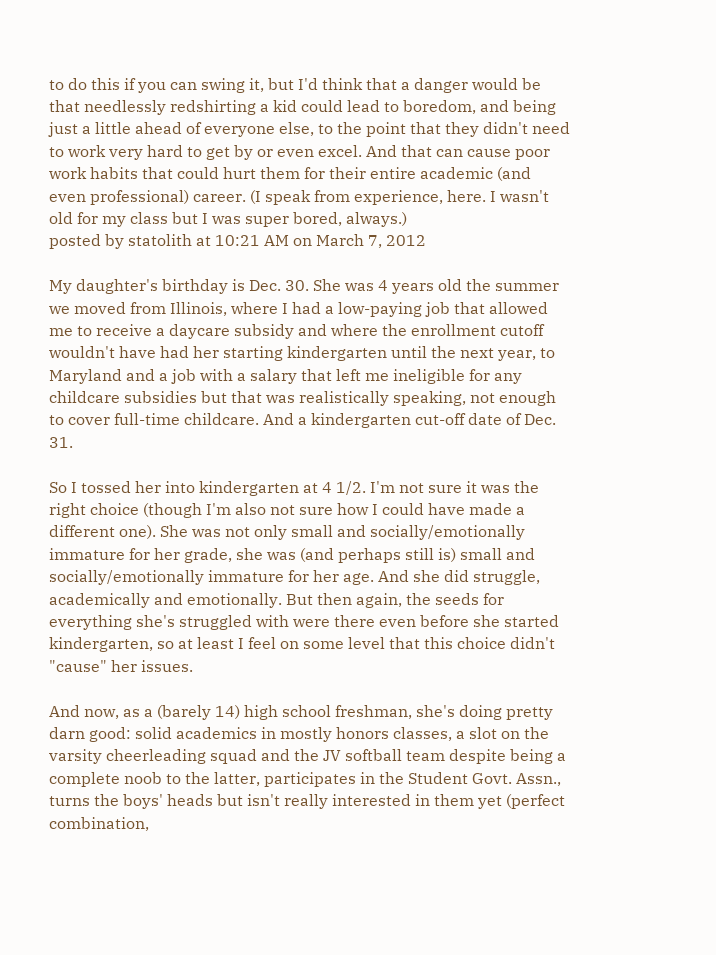to do this if you can swing it, but I'd think that a danger would be that needlessly redshirting a kid could lead to boredom, and being just a little ahead of everyone else, to the point that they didn't need to work very hard to get by or even excel. And that can cause poor work habits that could hurt them for their entire academic (and even professional) career. (I speak from experience, here. I wasn't old for my class but I was super bored, always.)
posted by statolith at 10:21 AM on March 7, 2012

My daughter's birthday is Dec. 30. She was 4 years old the summer we moved from Illinois, where I had a low-paying job that allowed me to receive a daycare subsidy and where the enrollment cutoff wouldn't have had her starting kindergarten until the next year, to Maryland and a job with a salary that left me ineligible for any childcare subsidies but that was realistically speaking, not enough to cover full-time childcare. And a kindergarten cut-off date of Dec. 31.

So I tossed her into kindergarten at 4 1/2. I'm not sure it was the right choice (though I'm also not sure how I could have made a different one). She was not only small and socially/emotionally immature for her grade, she was (and perhaps still is) small and socially/emotionally immature for her age. And she did struggle, academically and emotionally. But then again, the seeds for everything she's struggled with were there even before she started kindergarten, so at least I feel on some level that this choice didn't "cause" her issues.

And now, as a (barely 14) high school freshman, she's doing pretty darn good: solid academics in mostly honors classes, a slot on the varsity cheerleading squad and the JV softball team despite being a complete noob to the latter, participates in the Student Govt. Assn., turns the boys' heads but isn't really interested in them yet (perfect combination,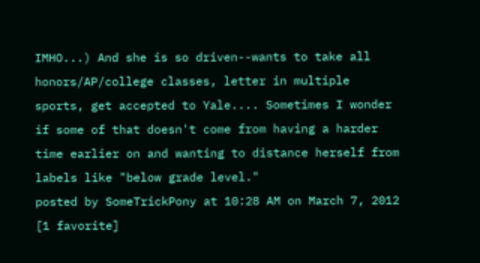IMHO...) And she is so driven--wants to take all honors/AP/college classes, letter in multiple sports, get accepted to Yale.... Sometimes I wonder if some of that doesn't come from having a harder time earlier on and wanting to distance herself from labels like "below grade level."
posted by SomeTrickPony at 10:28 AM on March 7, 2012 [1 favorite]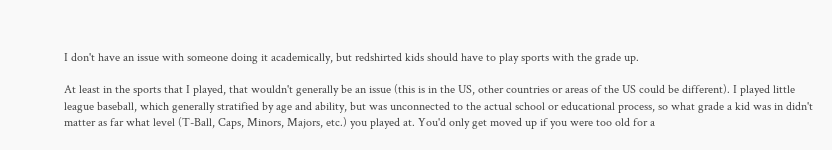I don't have an issue with someone doing it academically, but redshirted kids should have to play sports with the grade up.

At least in the sports that I played, that wouldn't generally be an issue (this is in the US, other countries or areas of the US could be different). I played little league baseball, which generally stratified by age and ability, but was unconnected to the actual school or educational process, so what grade a kid was in didn't matter as far what level (T-Ball, Caps, Minors, Majors, etc.) you played at. You'd only get moved up if you were too old for a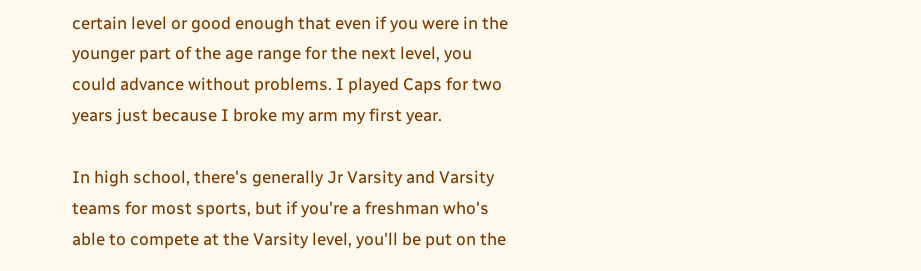certain level or good enough that even if you were in the younger part of the age range for the next level, you could advance without problems. I played Caps for two years just because I broke my arm my first year.

In high school, there's generally Jr Varsity and Varsity teams for most sports, but if you're a freshman who's able to compete at the Varsity level, you'll be put on the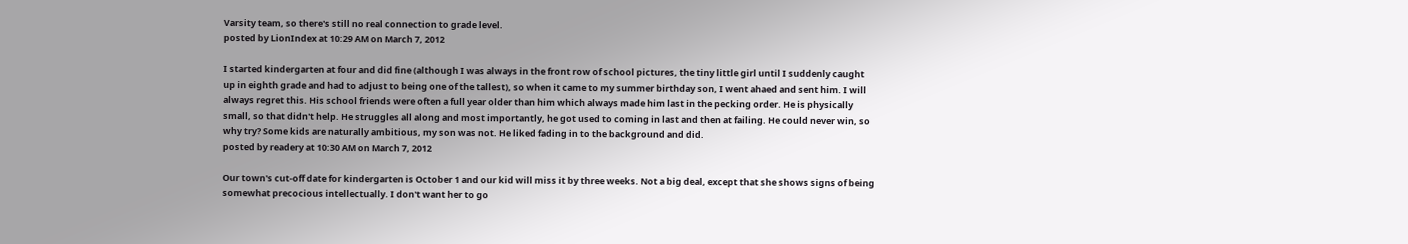Varsity team, so there's still no real connection to grade level.
posted by LionIndex at 10:29 AM on March 7, 2012

I started kindergarten at four and did fine (although I was always in the front row of school pictures, the tiny little girl until I suddenly caught up in eighth grade and had to adjust to being one of the tallest), so when it came to my summer birthday son, I went ahaed and sent him. I will always regret this. His school friends were often a full year older than him which always made him last in the pecking order. He is physically small, so that didn't help. He struggles all along and most importantly, he got used to coming in last and then at failing. He could never win, so why try? Some kids are naturally ambitious, my son was not. He liked fading in to the background and did.
posted by readery at 10:30 AM on March 7, 2012

Our town's cut-off date for kindergarten is October 1 and our kid will miss it by three weeks. Not a big deal, except that she shows signs of being somewhat precocious intellectually. I don't want her to go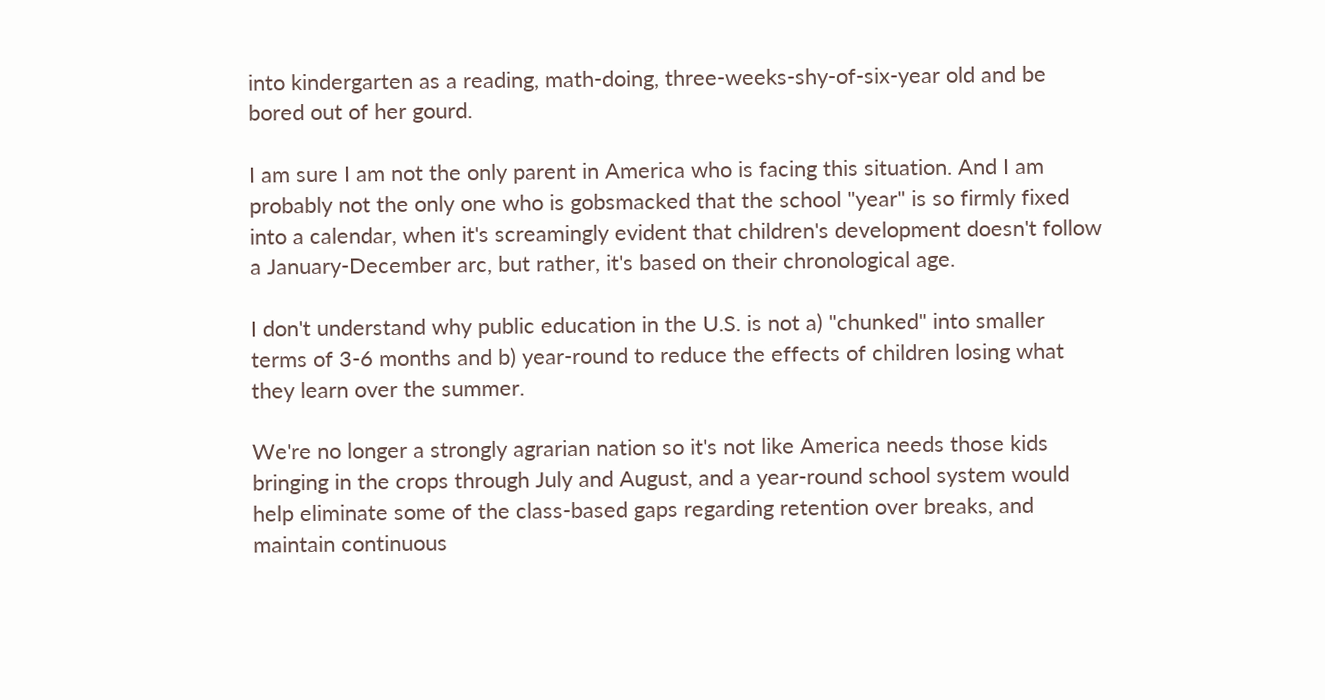into kindergarten as a reading, math-doing, three-weeks-shy-of-six-year old and be bored out of her gourd.

I am sure I am not the only parent in America who is facing this situation. And I am probably not the only one who is gobsmacked that the school "year" is so firmly fixed into a calendar, when it's screamingly evident that children's development doesn't follow a January-December arc, but rather, it's based on their chronological age.

I don't understand why public education in the U.S. is not a) "chunked" into smaller terms of 3-6 months and b) year-round to reduce the effects of children losing what they learn over the summer.

We're no longer a strongly agrarian nation so it's not like America needs those kids bringing in the crops through July and August, and a year-round school system would help eliminate some of the class-based gaps regarding retention over breaks, and maintain continuous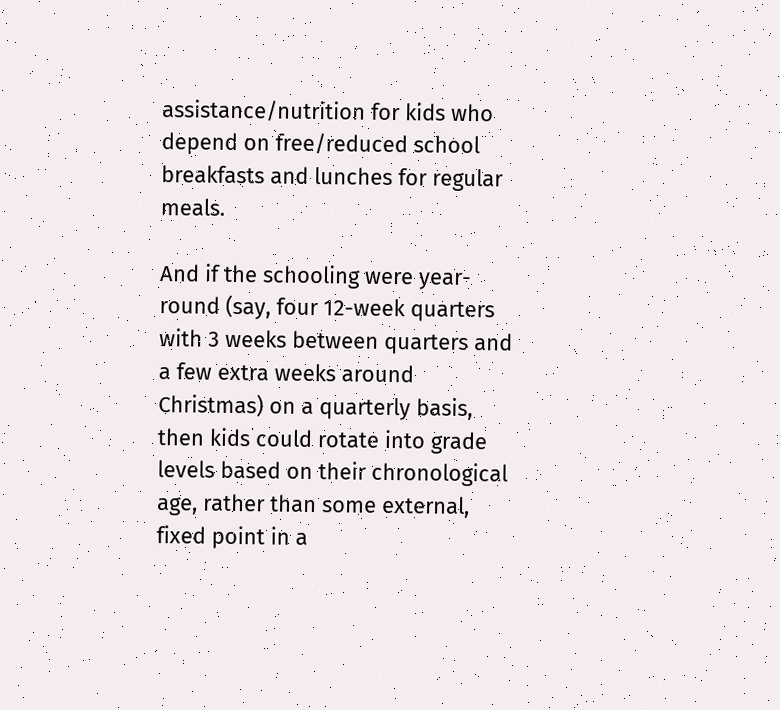assistance/nutrition for kids who depend on free/reduced school breakfasts and lunches for regular meals.

And if the schooling were year-round (say, four 12-week quarters with 3 weeks between quarters and a few extra weeks around Christmas) on a quarterly basis, then kids could rotate into grade levels based on their chronological age, rather than some external, fixed point in a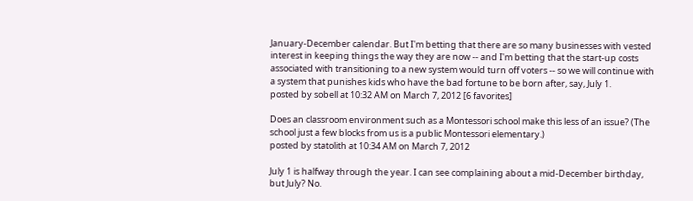January-December calendar. But I'm betting that there are so many businesses with vested interest in keeping things the way they are now -- and I'm betting that the start-up costs associated with transitioning to a new system would turn off voters -- so we will continue with a system that punishes kids who have the bad fortune to be born after, say, July 1.
posted by sobell at 10:32 AM on March 7, 2012 [6 favorites]

Does an classroom environment such as a Montessori school make this less of an issue? (The school just a few blocks from us is a public Montessori elementary.)
posted by statolith at 10:34 AM on March 7, 2012

July 1 is halfway through the year. I can see complaining about a mid-December birthday, but July? No.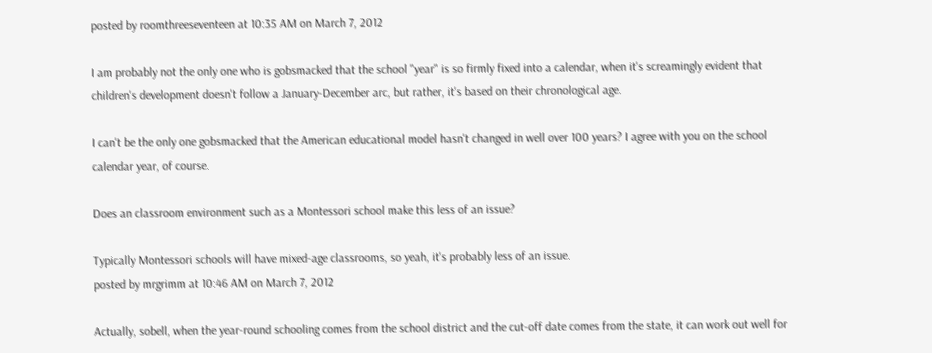posted by roomthreeseventeen at 10:35 AM on March 7, 2012

I am probably not the only one who is gobsmacked that the school "year" is so firmly fixed into a calendar, when it's screamingly evident that children's development doesn't follow a January-December arc, but rather, it's based on their chronological age.

I can't be the only one gobsmacked that the American educational model hasn't changed in well over 100 years? I agree with you on the school calendar year, of course.

Does an classroom environment such as a Montessori school make this less of an issue?

Typically Montessori schools will have mixed-age classrooms, so yeah, it's probably less of an issue.
posted by mrgrimm at 10:46 AM on March 7, 2012

Actually, sobell, when the year-round schooling comes from the school district and the cut-off date comes from the state, it can work out well for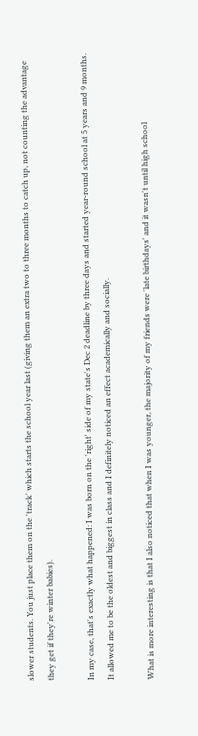slower students. You just place them on the 'track' which starts the school year last (giving them an extra two to three months to catch up, not counting the advantage they get if they're winter babies).

In my case, that's exactly what happened: I was born on the 'right' side of my state's Dec 2 deadline by three days and started year-round school at 5 years and 9 months. It allowed me to be the oldest and biggest in class and I definitely noticed an effect academically and socially.

What is more interesting is that I also noticed that when I was younger, the majority of my friends were 'late birthdays' and it wasn't until high school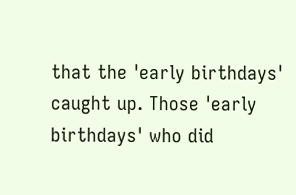that the 'early birthdays' caught up. Those 'early birthdays' who did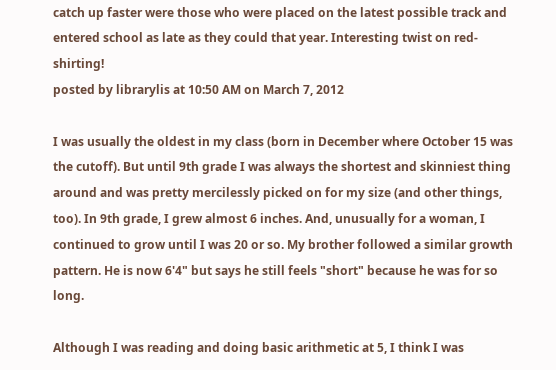catch up faster were those who were placed on the latest possible track and entered school as late as they could that year. Interesting twist on red-shirting!
posted by librarylis at 10:50 AM on March 7, 2012

I was usually the oldest in my class (born in December where October 15 was the cutoff). But until 9th grade I was always the shortest and skinniest thing around and was pretty mercilessly picked on for my size (and other things, too). In 9th grade, I grew almost 6 inches. And, unusually for a woman, I continued to grow until I was 20 or so. My brother followed a similar growth pattern. He is now 6'4" but says he still feels "short" because he was for so long.

Although I was reading and doing basic arithmetic at 5, I think I was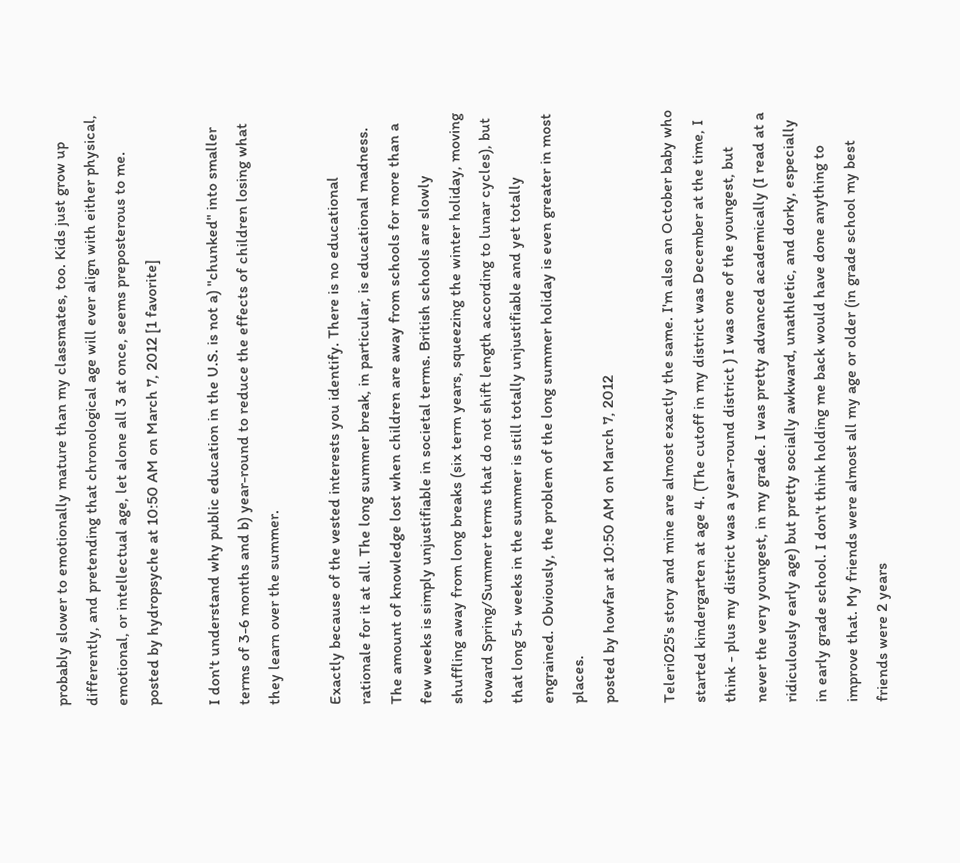probably slower to emotionally mature than my classmates, too. Kids just grow up differently, and pretending that chronological age will ever align with either physical, emotional, or intellectual age, let alone all 3 at once, seems preposterous to me.
posted by hydropsyche at 10:50 AM on March 7, 2012 [1 favorite]

I don't understand why public education in the U.S. is not a) "chunked" into smaller terms of 3-6 months and b) year-round to reduce the effects of children losing what they learn over the summer.

Exactly because of the vested interests you identify. There is no educational rationale for it at all. The long summer break, in particular, is educational madness. The amount of knowledge lost when children are away from schools for more than a few weeks is simply unjustifiable in societal terms. British schools are slowly shuffling away from long breaks (six term years, squeezing the winter holiday, moving toward Spring/Summer terms that do not shift length according to lunar cycles), but that long 5+ weeks in the summer is still totally unjustifiable and yet totally engrained. Obviously, the problem of the long summer holiday is even greater in most places.
posted by howfar at 10:50 AM on March 7, 2012

Teleri025's story and mine are almost exactly the same. I'm also an October baby who started kindergarten at age 4. (The cutoff in my district was December at the time, I think - plus my district was a year-round district ) I was one of the youngest, but never the very youngest, in my grade. I was pretty advanced academically (I read at a ridiculously early age) but pretty socially awkward, unathletic, and dorky, especially in early grade school. I don't think holding me back would have done anything to improve that. My friends were almost all my age or older (in grade school my best friends were 2 years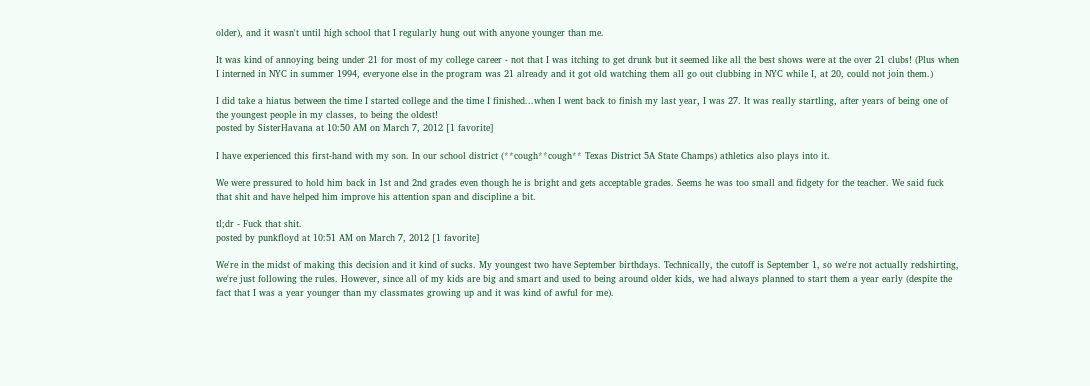older), and it wasn't until high school that I regularly hung out with anyone younger than me.

It was kind of annoying being under 21 for most of my college career - not that I was itching to get drunk but it seemed like all the best shows were at the over 21 clubs! (Plus when I interned in NYC in summer 1994, everyone else in the program was 21 already and it got old watching them all go out clubbing in NYC while I, at 20, could not join them.)

I did take a hiatus between the time I started college and the time I finished...when I went back to finish my last year, I was 27. It was really startling, after years of being one of the youngest people in my classes, to being the oldest!
posted by SisterHavana at 10:50 AM on March 7, 2012 [1 favorite]

I have experienced this first-hand with my son. In our school district (**cough**cough** Texas District 5A State Champs) athletics also plays into it.

We were pressured to hold him back in 1st and 2nd grades even though he is bright and gets acceptable grades. Seems he was too small and fidgety for the teacher. We said fuck that shit and have helped him improve his attention span and discipline a bit.

tl;dr - Fuck that shit.
posted by punkfloyd at 10:51 AM on March 7, 2012 [1 favorite]

We're in the midst of making this decision and it kind of sucks. My youngest two have September birthdays. Technically, the cutoff is September 1, so we're not actually redshirting, we're just following the rules. However, since all of my kids are big and smart and used to being around older kids, we had always planned to start them a year early (despite the fact that I was a year younger than my classmates growing up and it was kind of awful for me).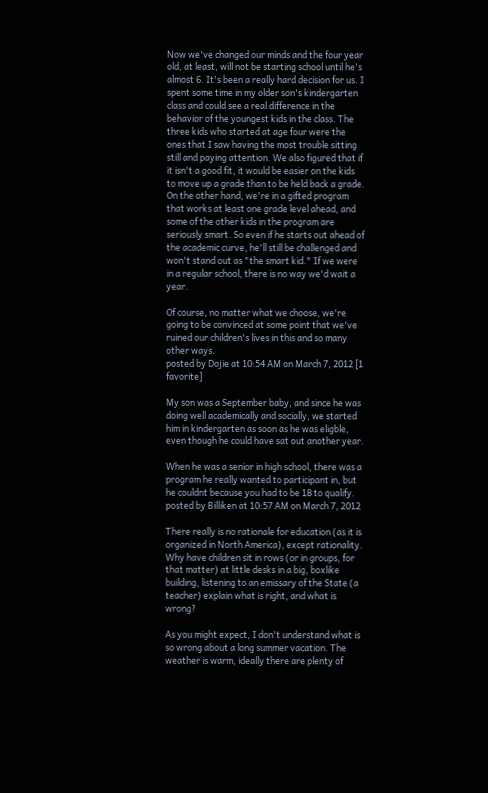Now we've changed our minds and the four year old, at least, will not be starting school until he's almost 6. It's been a really hard decision for us. I spent some time in my older son's kindergarten class and could see a real difference in the behavior of the youngest kids in the class. The three kids who started at age four were the ones that I saw having the most trouble sitting still and paying attention. We also figured that if it isn't a good fit, it would be easier on the kids to move up a grade than to be held back a grade. On the other hand, we're in a gifted program that works at least one grade level ahead, and some of the other kids in the program are seriously smart. So even if he starts out ahead of the academic curve, he'll still be challenged and won't stand out as "the smart kid." If we were in a regular school, there is no way we'd wait a year.

Of course, no matter what we choose, we're going to be convinced at some point that we've ruined our children's lives in this and so many other ways.
posted by Dojie at 10:54 AM on March 7, 2012 [1 favorite]

My son was a September baby, and since he was doing well academically and socially, we started him in kindergarten as soon as he was eligble, even though he could have sat out another year.

When he was a senior in high school, there was a program he really wanted to participant in, but he couldnt because you had to be 18 to qualify.
posted by Billiken at 10:57 AM on March 7, 2012

There really is no rationale for education (as it is organized in North America), except rationality. Why have children sit in rows (or in groups, for that matter) at little desks in a big, boxlike building, listening to an emissary of the State (a teacher) explain what is right, and what is wrong?

As you might expect, I don't understand what is so wrong about a long summer vacation. The weather is warm, ideally there are plenty of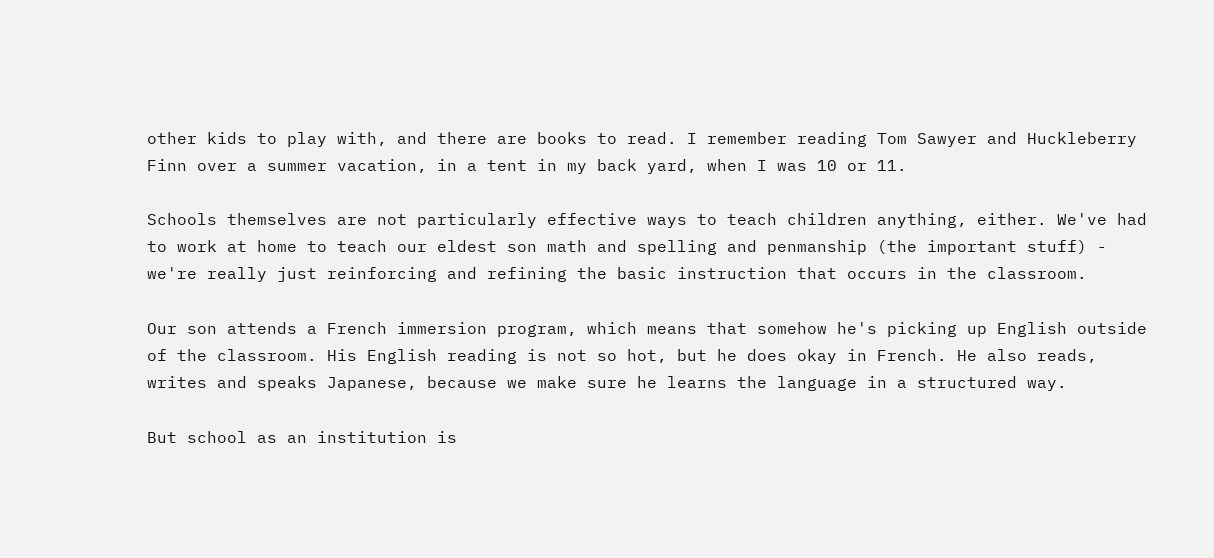other kids to play with, and there are books to read. I remember reading Tom Sawyer and Huckleberry Finn over a summer vacation, in a tent in my back yard, when I was 10 or 11.

Schools themselves are not particularly effective ways to teach children anything, either. We've had to work at home to teach our eldest son math and spelling and penmanship (the important stuff) - we're really just reinforcing and refining the basic instruction that occurs in the classroom.

Our son attends a French immersion program, which means that somehow he's picking up English outside of the classroom. His English reading is not so hot, but he does okay in French. He also reads, writes and speaks Japanese, because we make sure he learns the language in a structured way.

But school as an institution is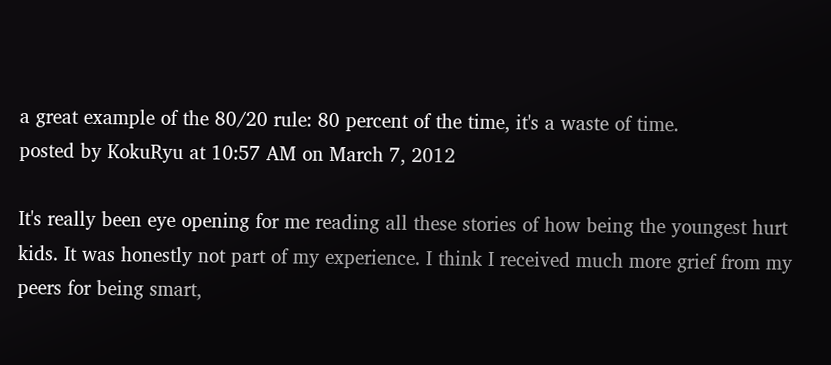a great example of the 80/20 rule: 80 percent of the time, it's a waste of time.
posted by KokuRyu at 10:57 AM on March 7, 2012

It's really been eye opening for me reading all these stories of how being the youngest hurt kids. It was honestly not part of my experience. I think I received much more grief from my peers for being smart,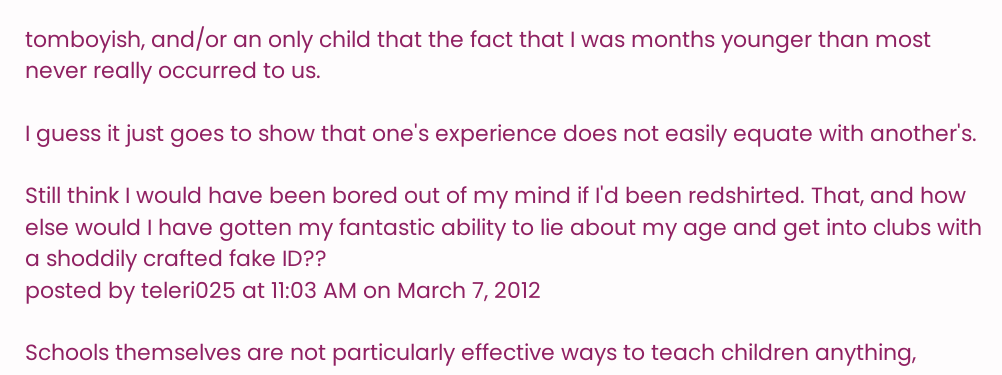tomboyish, and/or an only child that the fact that I was months younger than most never really occurred to us.

I guess it just goes to show that one's experience does not easily equate with another's.

Still think I would have been bored out of my mind if I'd been redshirted. That, and how else would I have gotten my fantastic ability to lie about my age and get into clubs with a shoddily crafted fake ID??
posted by teleri025 at 11:03 AM on March 7, 2012

Schools themselves are not particularly effective ways to teach children anything,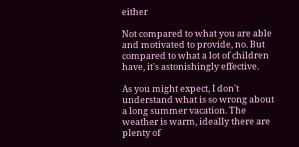either

Not compared to what you are able and motivated to provide, no. But compared to what a lot of children have, it's astonishingly effective.

As you might expect, I don't understand what is so wrong about a long summer vacation. The weather is warm, ideally there are plenty of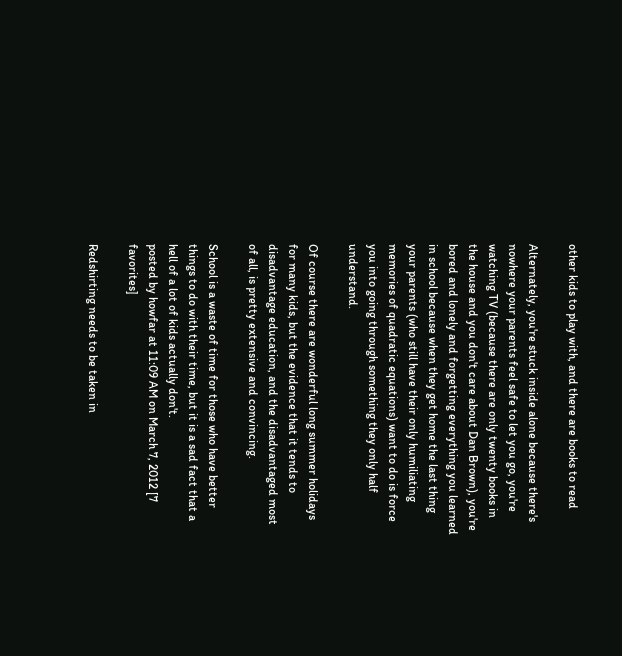other kids to play with, and there are books to read

Alternately, you're stuck inside alone because there's nowhere your parents feel safe to let you go, you're watching TV (because there are only twenty books in the house and you don't care about Dan Brown), you're bored and lonely and forgetting everything you learned in school because when they get home the last thing your parents (who still have their only humiliating memories of quadratic equations) want to do is force you into going through something they only half understand.

Of course there are wonderful long summer holidays for many kids, but the evidence that it tends to disadvantage education, and the disadvantaged most of all, is pretty extensive and convincing.

School is a waste of time for those who have better things to do with their time, but it is a sad fact that a hell of a lot of kids actually don't.
posted by howfar at 11:09 AM on March 7, 2012 [7 favorites]

Redshirting needs to be taken in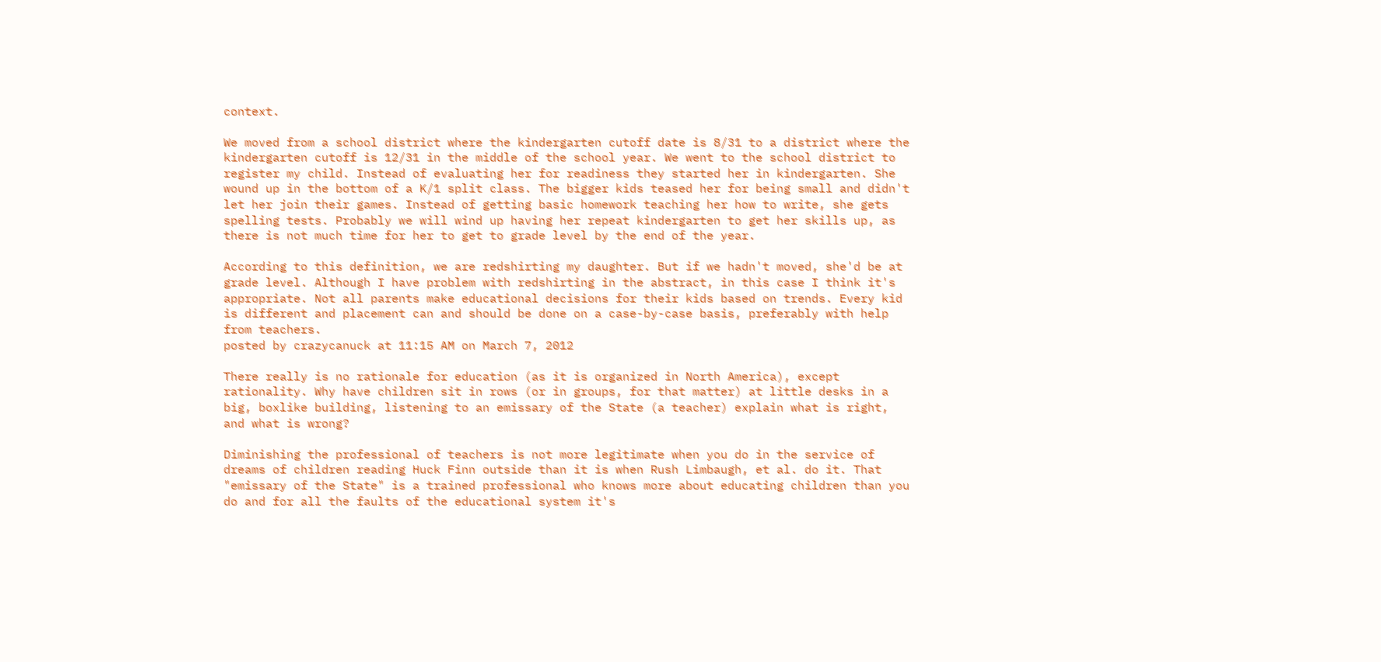context.

We moved from a school district where the kindergarten cutoff date is 8/31 to a district where the kindergarten cutoff is 12/31 in the middle of the school year. We went to the school district to register my child. Instead of evaluating her for readiness they started her in kindergarten. She wound up in the bottom of a K/1 split class. The bigger kids teased her for being small and didn't let her join their games. Instead of getting basic homework teaching her how to write, she gets spelling tests. Probably we will wind up having her repeat kindergarten to get her skills up, as there is not much time for her to get to grade level by the end of the year.

According to this definition, we are redshirting my daughter. But if we hadn't moved, she'd be at grade level. Although I have problem with redshirting in the abstract, in this case I think it's appropriate. Not all parents make educational decisions for their kids based on trends. Every kid is different and placement can and should be done on a case-by-case basis, preferably with help from teachers.
posted by crazycanuck at 11:15 AM on March 7, 2012

There really is no rationale for education (as it is organized in North America), except rationality. Why have children sit in rows (or in groups, for that matter) at little desks in a big, boxlike building, listening to an emissary of the State (a teacher) explain what is right, and what is wrong?

Diminishing the professional of teachers is not more legitimate when you do in the service of dreams of children reading Huck Finn outside than it is when Rush Limbaugh, et al. do it. That "emissary of the State" is a trained professional who knows more about educating children than you do and for all the faults of the educational system it's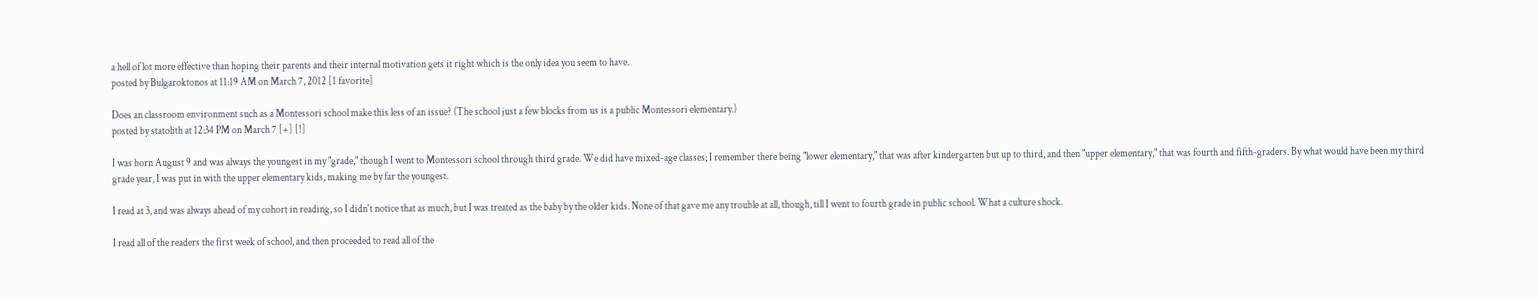a hell of lot more effective than hoping their parents and their internal motivation gets it right which is the only idea you seem to have.
posted by Bulgaroktonos at 11:19 AM on March 7, 2012 [1 favorite]

Does an classroom environment such as a Montessori school make this less of an issue? (The school just a few blocks from us is a public Montessori elementary.)
posted by statolith at 12:34 PM on March 7 [+] [!]

I was born August 9 and was always the youngest in my "grade," though I went to Montessori school through third grade. We did have mixed-age classes; I remember there being "lower elementary," that was after kindergarten but up to third, and then "upper elementary," that was fourth and fifth-graders. By what would have been my third grade year, I was put in with the upper elementary kids, making me by far the youngest.

I read at 3, and was always ahead of my cohort in reading, so I didn't notice that as much, but I was treated as the baby by the older kids. None of that gave me any trouble at all, though, till I went to fourth grade in public school. What a culture shock.

I read all of the readers the first week of school, and then proceeded to read all of the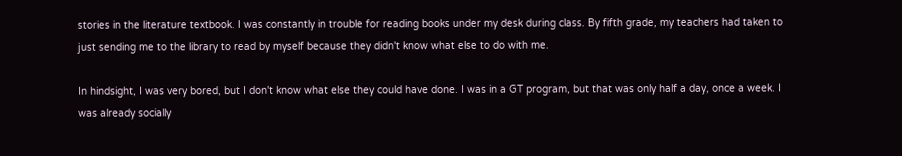stories in the literature textbook. I was constantly in trouble for reading books under my desk during class. By fifth grade, my teachers had taken to just sending me to the library to read by myself because they didn't know what else to do with me.

In hindsight, I was very bored, but I don't know what else they could have done. I was in a GT program, but that was only half a day, once a week. I was already socially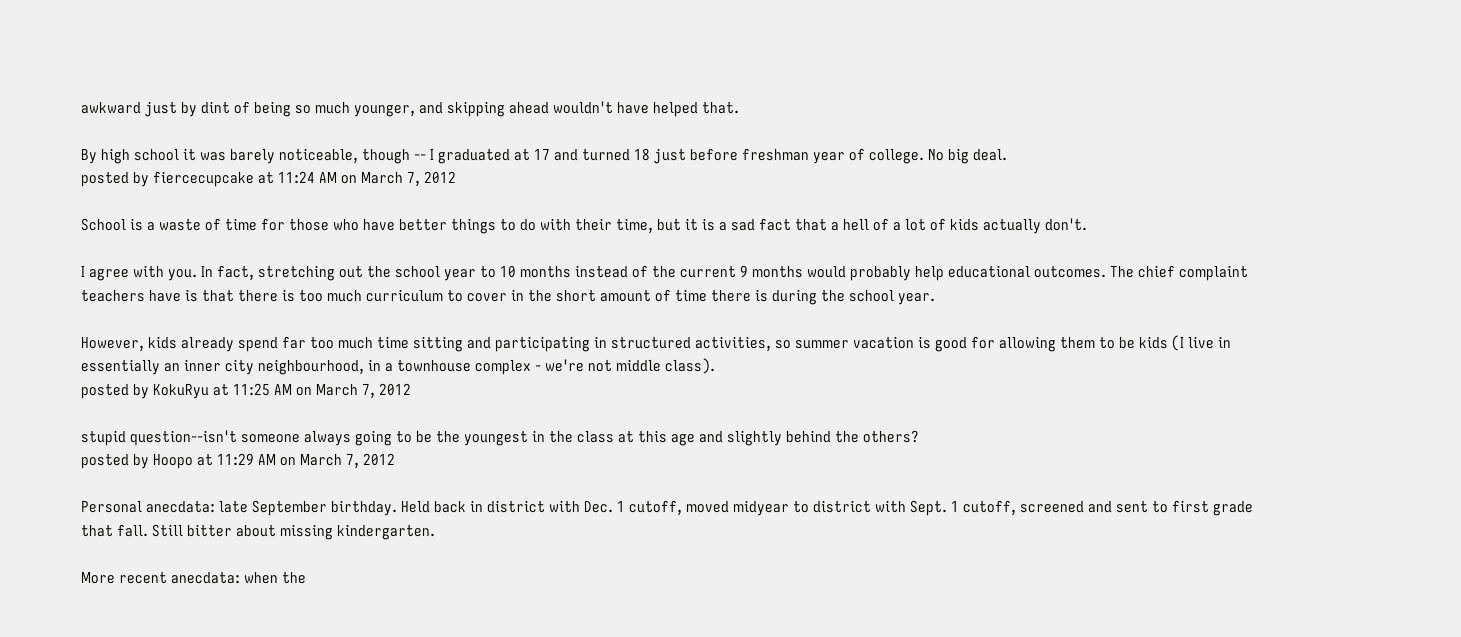awkward just by dint of being so much younger, and skipping ahead wouldn't have helped that.

By high school it was barely noticeable, though -- I graduated at 17 and turned 18 just before freshman year of college. No big deal.
posted by fiercecupcake at 11:24 AM on March 7, 2012

School is a waste of time for those who have better things to do with their time, but it is a sad fact that a hell of a lot of kids actually don't.

I agree with you. In fact, stretching out the school year to 10 months instead of the current 9 months would probably help educational outcomes. The chief complaint teachers have is that there is too much curriculum to cover in the short amount of time there is during the school year.

However, kids already spend far too much time sitting and participating in structured activities, so summer vacation is good for allowing them to be kids (I live in essentially an inner city neighbourhood, in a townhouse complex - we're not middle class).
posted by KokuRyu at 11:25 AM on March 7, 2012

stupid question--isn't someone always going to be the youngest in the class at this age and slightly behind the others?
posted by Hoopo at 11:29 AM on March 7, 2012

Personal anecdata: late September birthday. Held back in district with Dec. 1 cutoff, moved midyear to district with Sept. 1 cutoff, screened and sent to first grade that fall. Still bitter about missing kindergarten.

More recent anecdata: when the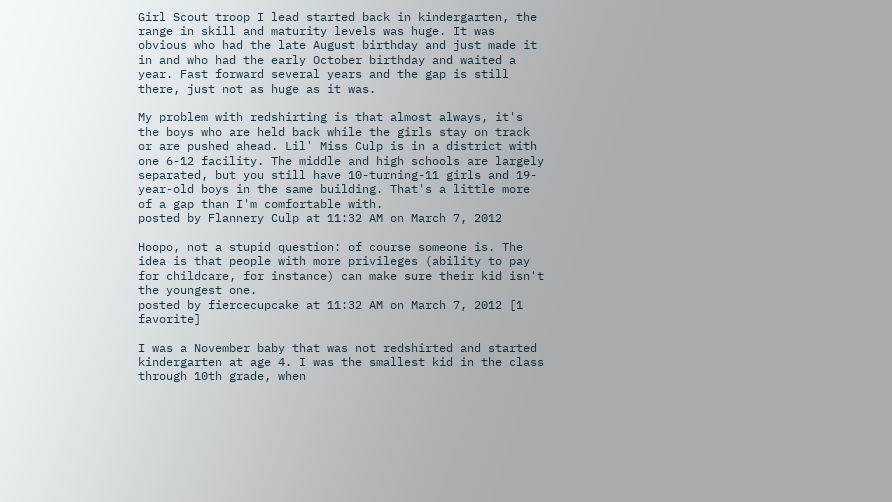Girl Scout troop I lead started back in kindergarten, the range in skill and maturity levels was huge. It was obvious who had the late August birthday and just made it in and who had the early October birthday and waited a year. Fast forward several years and the gap is still there, just not as huge as it was.

My problem with redshirting is that almost always, it's the boys who are held back while the girls stay on track or are pushed ahead. Lil' Miss Culp is in a district with one 6-12 facility. The middle and high schools are largely separated, but you still have 10-turning-11 girls and 19-year-old boys in the same building. That's a little more of a gap than I'm comfortable with.
posted by Flannery Culp at 11:32 AM on March 7, 2012

Hoopo, not a stupid question: of course someone is. The idea is that people with more privileges (ability to pay for childcare, for instance) can make sure their kid isn't the youngest one.
posted by fiercecupcake at 11:32 AM on March 7, 2012 [1 favorite]

I was a November baby that was not redshirted and started kindergarten at age 4. I was the smallest kid in the class through 10th grade, when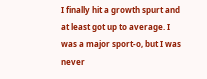I finally hit a growth spurt and at least got up to average. I was a major sport-o, but I was never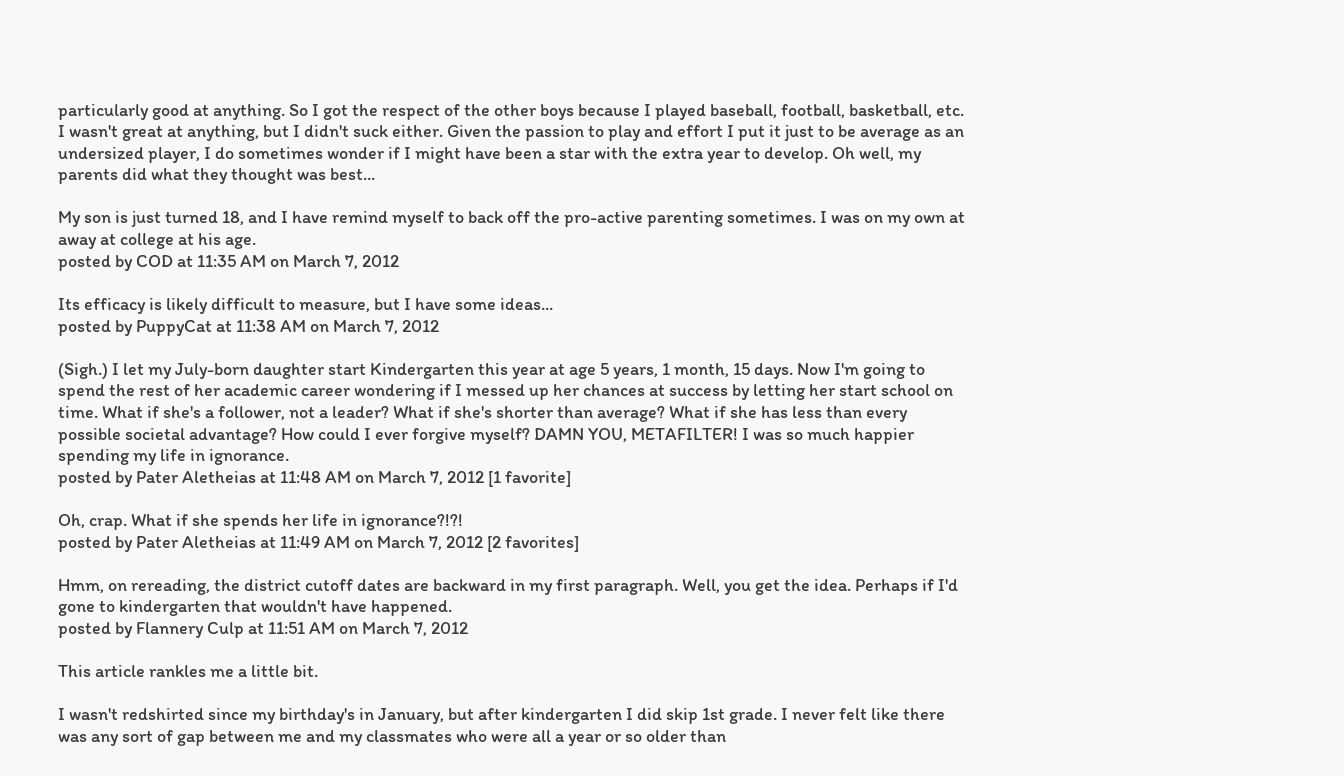particularly good at anything. So I got the respect of the other boys because I played baseball, football, basketball, etc. I wasn't great at anything, but I didn't suck either. Given the passion to play and effort I put it just to be average as an undersized player, I do sometimes wonder if I might have been a star with the extra year to develop. Oh well, my parents did what they thought was best...

My son is just turned 18, and I have remind myself to back off the pro-active parenting sometimes. I was on my own at away at college at his age.
posted by COD at 11:35 AM on March 7, 2012

Its efficacy is likely difficult to measure, but I have some ideas...
posted by PuppyCat at 11:38 AM on March 7, 2012

(Sigh.) I let my July-born daughter start Kindergarten this year at age 5 years, 1 month, 15 days. Now I'm going to spend the rest of her academic career wondering if I messed up her chances at success by letting her start school on time. What if she's a follower, not a leader? What if she's shorter than average? What if she has less than every possible societal advantage? How could I ever forgive myself? DAMN YOU, METAFILTER! I was so much happier spending my life in ignorance.
posted by Pater Aletheias at 11:48 AM on March 7, 2012 [1 favorite]

Oh, crap. What if she spends her life in ignorance?!?!
posted by Pater Aletheias at 11:49 AM on March 7, 2012 [2 favorites]

Hmm, on rereading, the district cutoff dates are backward in my first paragraph. Well, you get the idea. Perhaps if I'd gone to kindergarten that wouldn't have happened.
posted by Flannery Culp at 11:51 AM on March 7, 2012

This article rankles me a little bit.

I wasn't redshirted since my birthday's in January, but after kindergarten I did skip 1st grade. I never felt like there was any sort of gap between me and my classmates who were all a year or so older than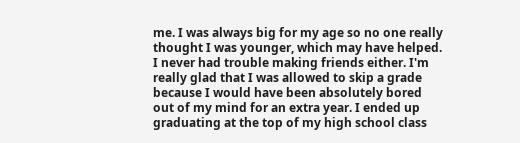me. I was always big for my age so no one really thought I was younger, which may have helped. I never had trouble making friends either. I'm really glad that I was allowed to skip a grade because I would have been absolutely bored out of my mind for an extra year. I ended up graduating at the top of my high school class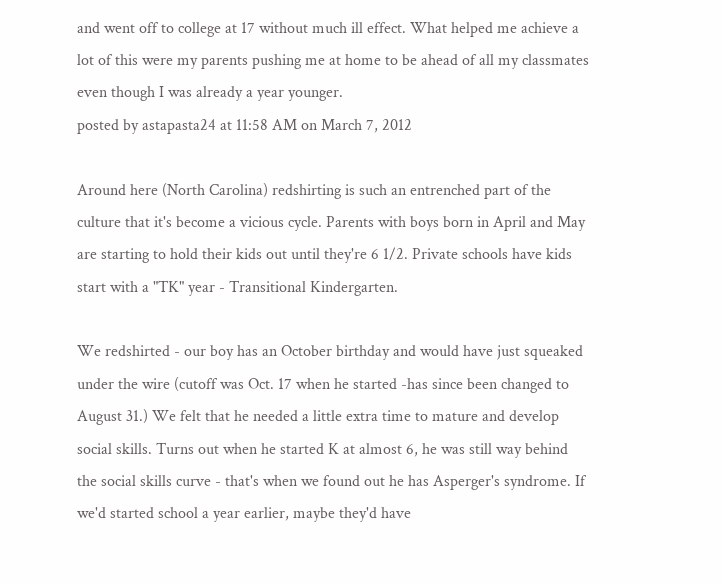and went off to college at 17 without much ill effect. What helped me achieve a lot of this were my parents pushing me at home to be ahead of all my classmates even though I was already a year younger.
posted by astapasta24 at 11:58 AM on March 7, 2012

Around here (North Carolina) redshirting is such an entrenched part of the culture that it's become a vicious cycle. Parents with boys born in April and May are starting to hold their kids out until they're 6 1/2. Private schools have kids start with a "TK" year - Transitional Kindergarten.

We redshirted - our boy has an October birthday and would have just squeaked under the wire (cutoff was Oct. 17 when he started -has since been changed to August 31.) We felt that he needed a little extra time to mature and develop social skills. Turns out when he started K at almost 6, he was still way behind the social skills curve - that's when we found out he has Asperger's syndrome. If we'd started school a year earlier, maybe they'd have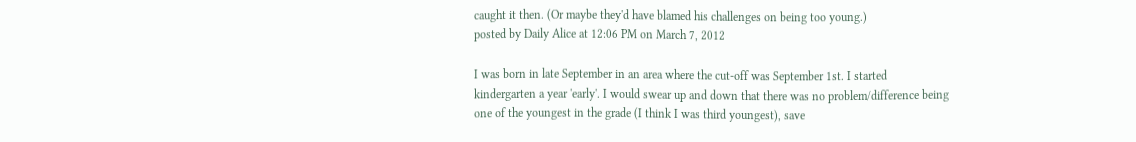caught it then. (Or maybe they'd have blamed his challenges on being too young.)
posted by Daily Alice at 12:06 PM on March 7, 2012

I was born in late September in an area where the cut-off was September 1st. I started kindergarten a year 'early'. I would swear up and down that there was no problem/difference being one of the youngest in the grade (I think I was third youngest), save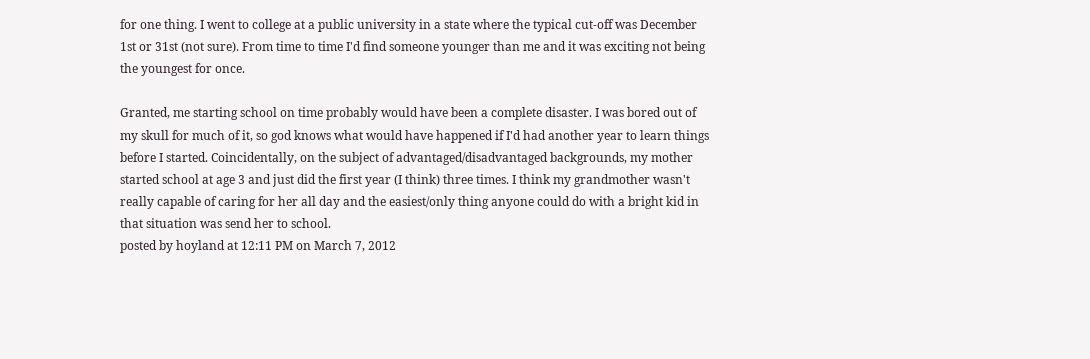for one thing. I went to college at a public university in a state where the typical cut-off was December 1st or 31st (not sure). From time to time I'd find someone younger than me and it was exciting not being the youngest for once.

Granted, me starting school on time probably would have been a complete disaster. I was bored out of my skull for much of it, so god knows what would have happened if I'd had another year to learn things before I started. Coincidentally, on the subject of advantaged/disadvantaged backgrounds, my mother started school at age 3 and just did the first year (I think) three times. I think my grandmother wasn't really capable of caring for her all day and the easiest/only thing anyone could do with a bright kid in that situation was send her to school.
posted by hoyland at 12:11 PM on March 7, 2012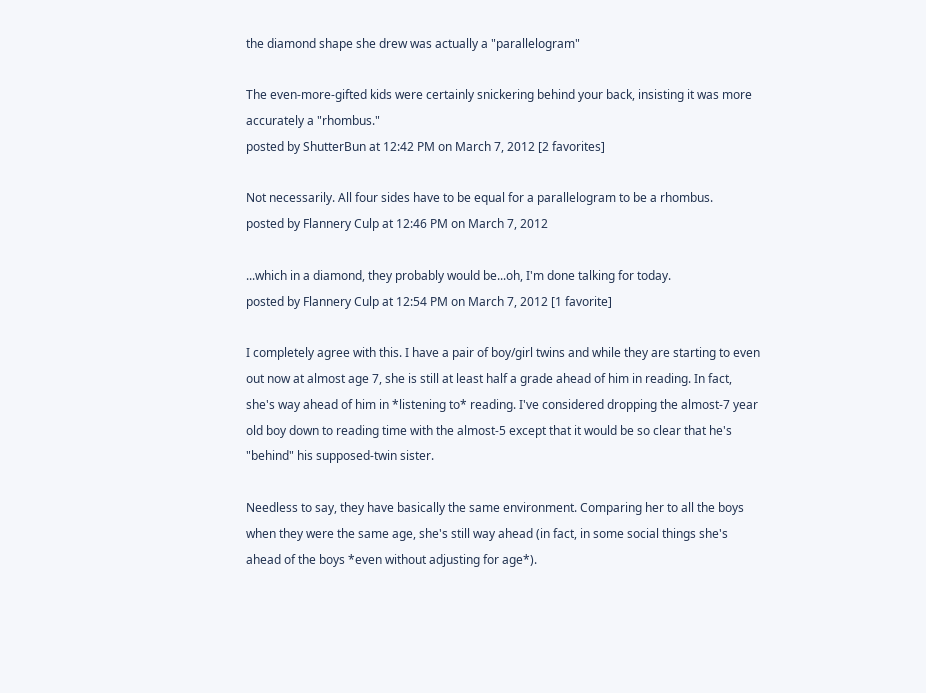the diamond shape she drew was actually a "parallelogram"

The even-more-gifted kids were certainly snickering behind your back, insisting it was more accurately a "rhombus."
posted by ShutterBun at 12:42 PM on March 7, 2012 [2 favorites]

Not necessarily. All four sides have to be equal for a parallelogram to be a rhombus.
posted by Flannery Culp at 12:46 PM on March 7, 2012

...which in a diamond, they probably would be...oh, I'm done talking for today.
posted by Flannery Culp at 12:54 PM on March 7, 2012 [1 favorite]

I completely agree with this. I have a pair of boy/girl twins and while they are starting to even out now at almost age 7, she is still at least half a grade ahead of him in reading. In fact, she's way ahead of him in *listening to* reading. I've considered dropping the almost-7 year old boy down to reading time with the almost-5 except that it would be so clear that he's "behind" his supposed-twin sister.

Needless to say, they have basically the same environment. Comparing her to all the boys when they were the same age, she's still way ahead (in fact, in some social things she's ahead of the boys *even without adjusting for age*).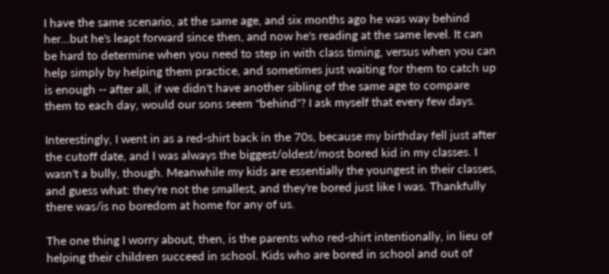I have the same scenario, at the same age, and six months ago he was way behind her...but he's leapt forward since then, and now he's reading at the same level. It can be hard to determine when you need to step in with class timing, versus when you can help simply by helping them practice, and sometimes just waiting for them to catch up is enough -- after all, if we didn't have another sibling of the same age to compare them to each day, would our sons seem "behind"? I ask myself that every few days.

Interestingly, I went in as a red-shirt back in the 70s, because my birthday fell just after the cutoff date, and I was always the biggest/oldest/most bored kid in my classes. I wasn't a bully, though. Meanwhile my kids are essentially the youngest in their classes, and guess what: they're not the smallest, and they're bored just like I was. Thankfully there was/is no boredom at home for any of us.

The one thing I worry about, then, is the parents who red-shirt intentionally, in lieu of helping their children succeed in school. Kids who are bored in school and out of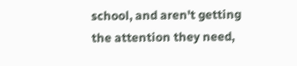school, and aren't getting the attention they need,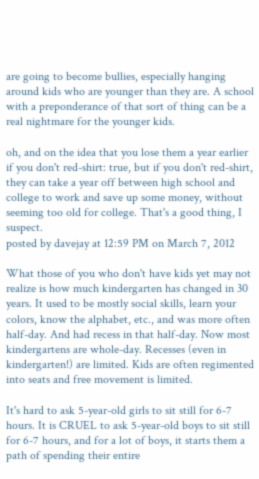are going to become bullies, especially hanging around kids who are younger than they are. A school with a preponderance of that sort of thing can be a real nightmare for the younger kids.

oh, and on the idea that you lose them a year earlier if you don't red-shirt: true, but if you don't red-shirt, they can take a year off between high school and college to work and save up some money, without seeming too old for college. That's a good thing, I suspect.
posted by davejay at 12:59 PM on March 7, 2012

What those of you who don't have kids yet may not realize is how much kindergarten has changed in 30 years. It used to be mostly social skills, learn your colors, know the alphabet, etc., and was more often half-day. And had recess in that half-day. Now most kindergartens are whole-day. Recesses (even in kindergarten!) are limited. Kids are often regimented into seats and free movement is limited.

It's hard to ask 5-year-old girls to sit still for 6-7 hours. It is CRUEL to ask 5-year-old boys to sit still for 6-7 hours, and for a lot of boys, it starts them a path of spending their entire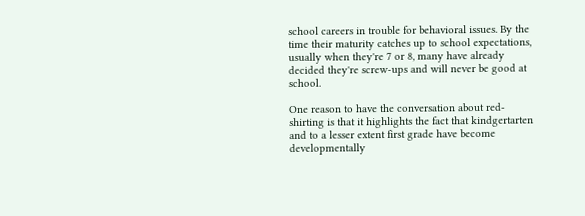school careers in trouble for behavioral issues. By the time their maturity catches up to school expectations, usually when they're 7 or 8, many have already decided they're screw-ups and will never be good at school.

One reason to have the conversation about red-shirting is that it highlights the fact that kindgertarten and to a lesser extent first grade have become developmentally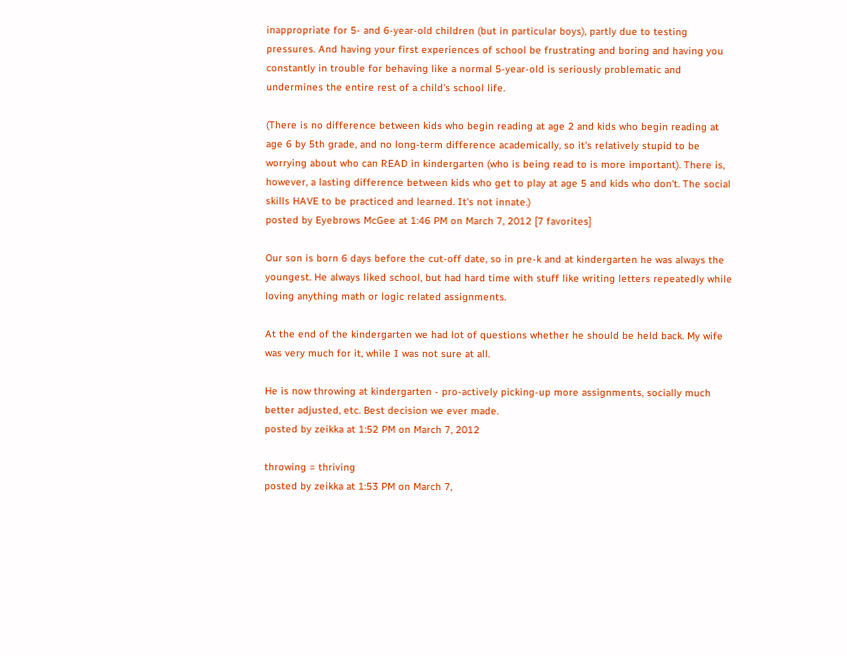inappropriate for 5- and 6-year-old children (but in particular boys), partly due to testing pressures. And having your first experiences of school be frustrating and boring and having you constantly in trouble for behaving like a normal 5-year-old is seriously problematic and undermines the entire rest of a child's school life.

(There is no difference between kids who begin reading at age 2 and kids who begin reading at age 6 by 5th grade, and no long-term difference academically, so it's relatively stupid to be worrying about who can READ in kindergarten (who is being read to is more important). There is, however, a lasting difference between kids who get to play at age 5 and kids who don't. The social skills HAVE to be practiced and learned. It's not innate.)
posted by Eyebrows McGee at 1:46 PM on March 7, 2012 [7 favorites]

Our son is born 6 days before the cut-off date, so in pre-k and at kindergarten he was always the youngest. He always liked school, but had hard time with stuff like writing letters repeatedly while loving anything math or logic related assignments.

At the end of the kindergarten we had lot of questions whether he should be held back. My wife was very much for it, while I was not sure at all.

He is now throwing at kindergarten - pro-actively picking-up more assignments, socially much better adjusted, etc. Best decision we ever made.
posted by zeikka at 1:52 PM on March 7, 2012

throwing = thriving
posted by zeikka at 1:53 PM on March 7,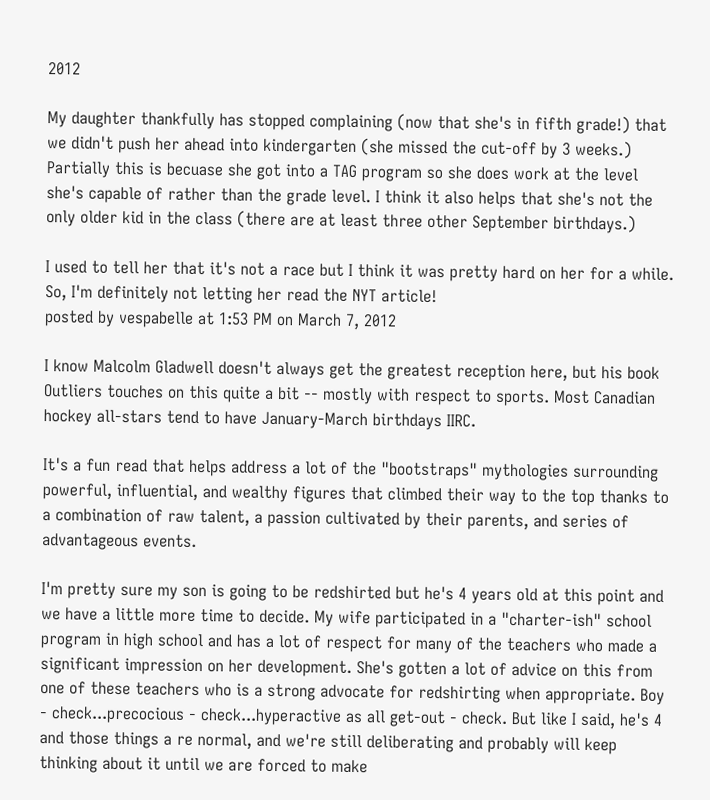2012

My daughter thankfully has stopped complaining (now that she's in fifth grade!) that we didn't push her ahead into kindergarten (she missed the cut-off by 3 weeks.) Partially this is becuase she got into a TAG program so she does work at the level she's capable of rather than the grade level. I think it also helps that she's not the only older kid in the class (there are at least three other September birthdays.)

I used to tell her that it's not a race but I think it was pretty hard on her for a while. So, I'm definitely not letting her read the NYT article!
posted by vespabelle at 1:53 PM on March 7, 2012

I know Malcolm Gladwell doesn't always get the greatest reception here, but his book Outliers touches on this quite a bit -- mostly with respect to sports. Most Canadian hockey all-stars tend to have January-March birthdays IIRC.

It's a fun read that helps address a lot of the "bootstraps" mythologies surrounding powerful, influential, and wealthy figures that climbed their way to the top thanks to a combination of raw talent, a passion cultivated by their parents, and series of advantageous events.

I'm pretty sure my son is going to be redshirted but he's 4 years old at this point and we have a little more time to decide. My wife participated in a "charter-ish" school program in high school and has a lot of respect for many of the teachers who made a significant impression on her development. She's gotten a lot of advice on this from one of these teachers who is a strong advocate for redshirting when appropriate. Boy - check...precocious - check...hyperactive as all get-out - check. But like I said, he's 4 and those things a re normal, and we're still deliberating and probably will keep thinking about it until we are forced to make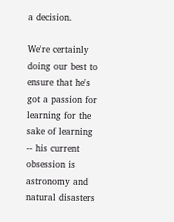a decision.

We're certainly doing our best to ensure that he's got a passion for learning for the sake of learning -- his current obsession is astronomy and natural disasters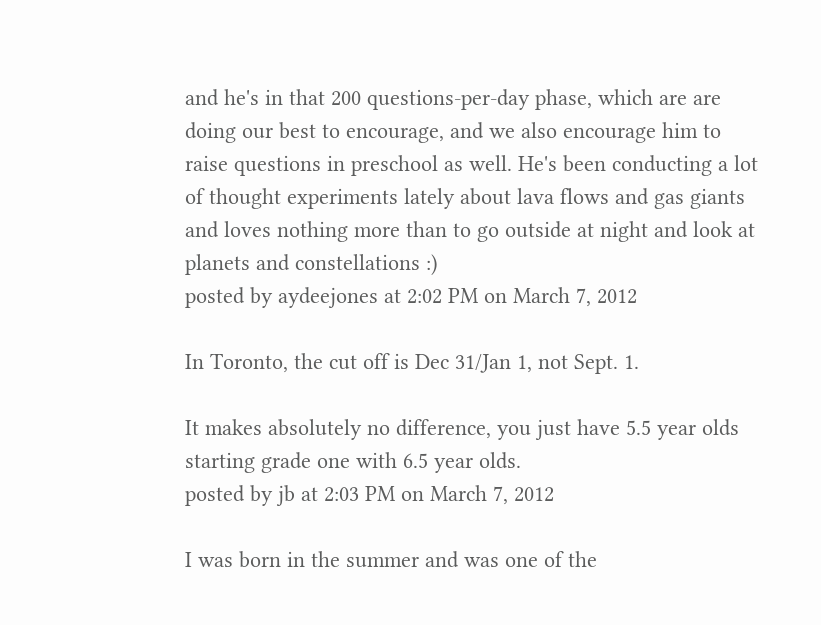and he's in that 200 questions-per-day phase, which are are doing our best to encourage, and we also encourage him to raise questions in preschool as well. He's been conducting a lot of thought experiments lately about lava flows and gas giants and loves nothing more than to go outside at night and look at planets and constellations :)
posted by aydeejones at 2:02 PM on March 7, 2012

In Toronto, the cut off is Dec 31/Jan 1, not Sept. 1.

It makes absolutely no difference, you just have 5.5 year olds starting grade one with 6.5 year olds.
posted by jb at 2:03 PM on March 7, 2012

I was born in the summer and was one of the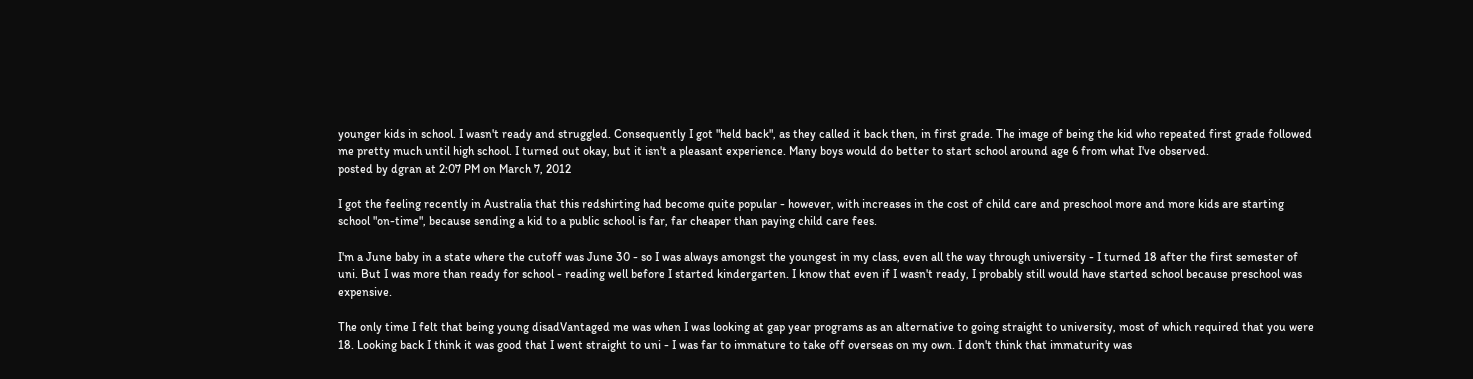younger kids in school. I wasn't ready and struggled. Consequently I got "held back", as they called it back then, in first grade. The image of being the kid who repeated first grade followed me pretty much until high school. I turned out okay, but it isn't a pleasant experience. Many boys would do better to start school around age 6 from what I've observed.
posted by dgran at 2:07 PM on March 7, 2012

I got the feeling recently in Australia that this redshirting had become quite popular - however, with increases in the cost of child care and preschool more and more kids are starting school "on-time", because sending a kid to a public school is far, far cheaper than paying child care fees.

I'm a June baby in a state where the cutoff was June 30 - so I was always amongst the youngest in my class, even all the way through university - I turned 18 after the first semester of uni. But I was more than ready for school - reading well before I started kindergarten. I know that even if I wasn't ready, I probably still would have started school because preschool was expensive.

The only time I felt that being young disadVantaged me was when I was looking at gap year programs as an alternative to going straight to university, most of which required that you were 18. Looking back I think it was good that I went straight to uni - I was far to immature to take off overseas on my own. I don't think that immaturity was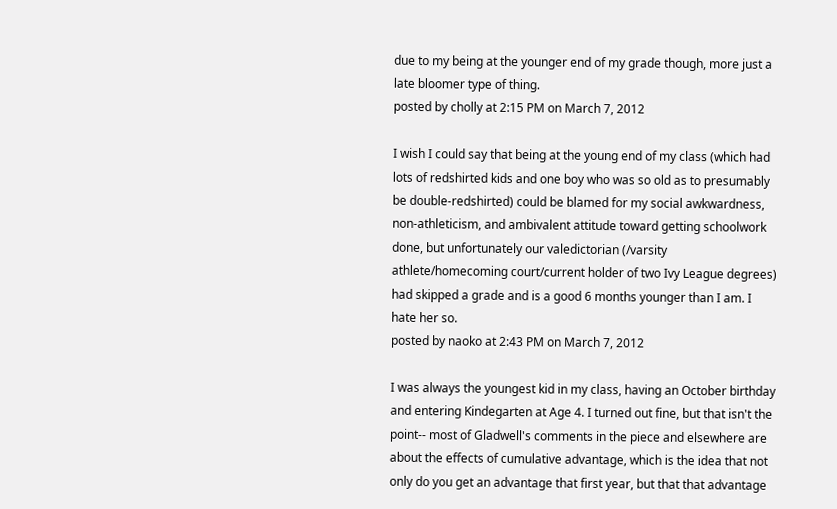due to my being at the younger end of my grade though, more just a late bloomer type of thing.
posted by cholly at 2:15 PM on March 7, 2012

I wish I could say that being at the young end of my class (which had lots of redshirted kids and one boy who was so old as to presumably be double-redshirted) could be blamed for my social awkwardness, non-athleticism, and ambivalent attitude toward getting schoolwork done, but unfortunately our valedictorian (/varsity athlete/homecoming court/current holder of two Ivy League degrees) had skipped a grade and is a good 6 months younger than I am. I hate her so.
posted by naoko at 2:43 PM on March 7, 2012

I was always the youngest kid in my class, having an October birthday and entering Kindegarten at Age 4. I turned out fine, but that isn't the point-- most of Gladwell's comments in the piece and elsewhere are about the effects of cumulative advantage, which is the idea that not only do you get an advantage that first year, but that that advantage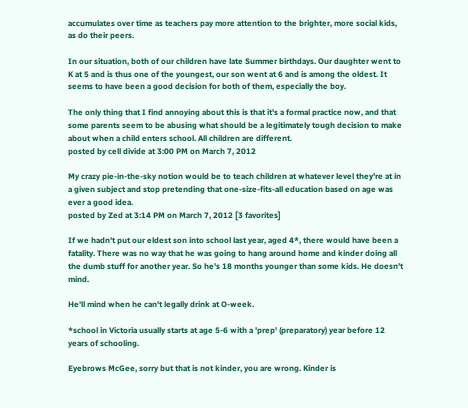accumulates over time as teachers pay more attention to the brighter, more social kids, as do their peers.

In our situation, both of our children have late Summer birthdays. Our daughter went to K at 5 and is thus one of the youngest, our son went at 6 and is among the oldest. It seems to have been a good decision for both of them, especially the boy.

The only thing that I find annoying about this is that it's a formal practice now, and that some parents seem to be abusing what should be a legitimately tough decision to make about when a child enters school. All children are different.
posted by cell divide at 3:00 PM on March 7, 2012

My crazy pie-in-the-sky notion would be to teach children at whatever level they're at in a given subject and stop pretending that one-size-fits-all education based on age was ever a good idea.
posted by Zed at 3:14 PM on March 7, 2012 [3 favorites]

If we hadn't put our eldest son into school last year, aged 4*, there would have been a fatality. There was no way that he was going to hang around home and kinder doing all the dumb stuff for another year. So he's 18 months younger than some kids. He doesn't mind.

He'll mind when he can't legally drink at O-week.

*school in Victoria usually starts at age 5-6 with a 'prep' (preparatory) year before 12 years of schooling.

Eyebrows McGee, sorry but that is not kinder, you are wrong. Kinder is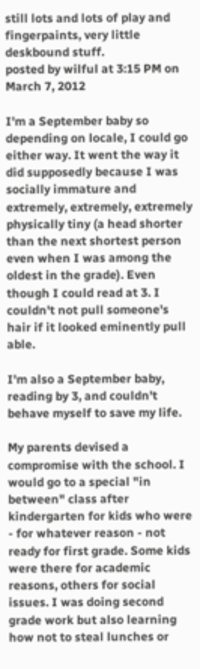still lots and lots of play and fingerpaints, very little deskbound stuff.
posted by wilful at 3:15 PM on March 7, 2012

I'm a September baby so depending on locale, I could go either way. It went the way it did supposedly because I was socially immature and extremely, extremely, extremely physically tiny (a head shorter than the next shortest person even when I was among the oldest in the grade). Even though I could read at 3. I couldn't not pull someone's hair if it looked eminently pull able.

I'm also a September baby, reading by 3, and couldn't behave myself to save my life.

My parents devised a compromise with the school. I would go to a special "in between" class after kindergarten for kids who were - for whatever reason - not ready for first grade. Some kids were there for academic reasons, others for social issues. I was doing second grade work but also learning how not to steal lunches or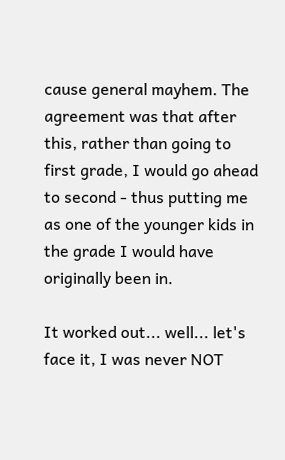cause general mayhem. The agreement was that after this, rather than going to first grade, I would go ahead to second - thus putting me as one of the younger kids in the grade I would have originally been in.

It worked out... well... let's face it, I was never NOT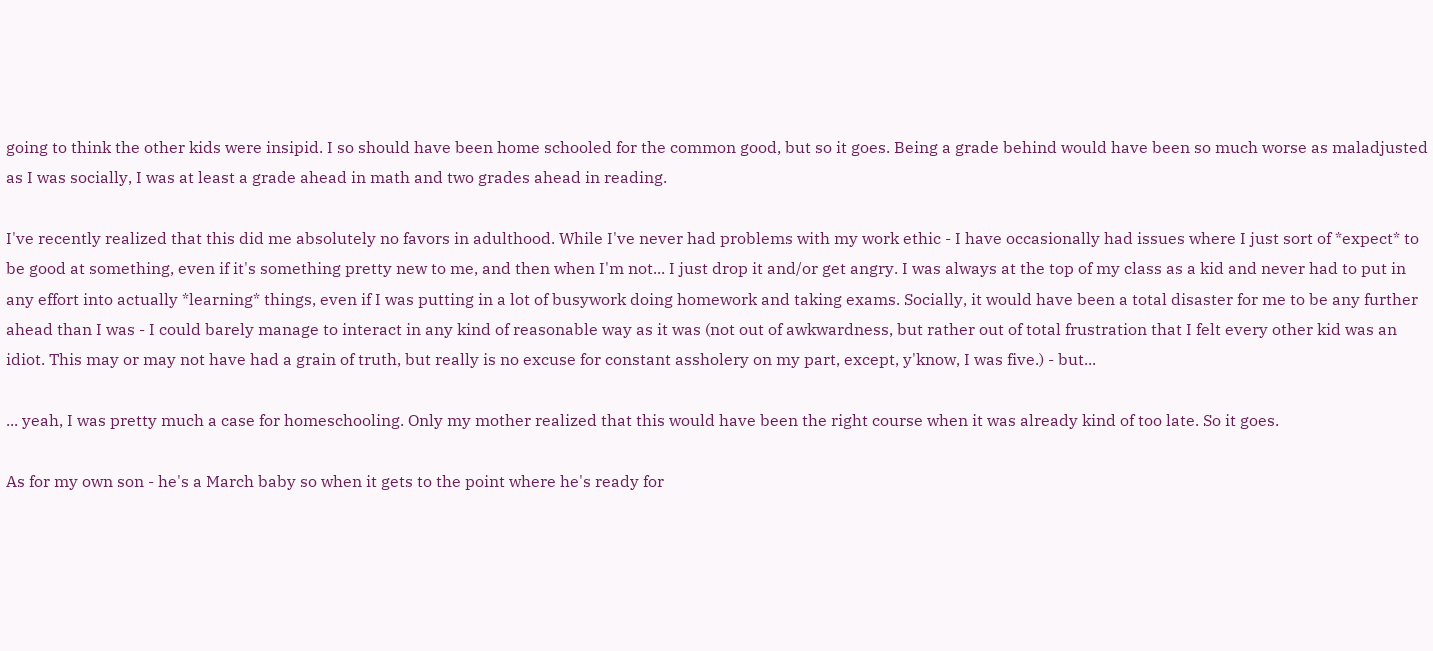going to think the other kids were insipid. I so should have been home schooled for the common good, but so it goes. Being a grade behind would have been so much worse as maladjusted as I was socially, I was at least a grade ahead in math and two grades ahead in reading.

I've recently realized that this did me absolutely no favors in adulthood. While I've never had problems with my work ethic - I have occasionally had issues where I just sort of *expect* to be good at something, even if it's something pretty new to me, and then when I'm not... I just drop it and/or get angry. I was always at the top of my class as a kid and never had to put in any effort into actually *learning* things, even if I was putting in a lot of busywork doing homework and taking exams. Socially, it would have been a total disaster for me to be any further ahead than I was - I could barely manage to interact in any kind of reasonable way as it was (not out of awkwardness, but rather out of total frustration that I felt every other kid was an idiot. This may or may not have had a grain of truth, but really is no excuse for constant assholery on my part, except, y'know, I was five.) - but...

... yeah, I was pretty much a case for homeschooling. Only my mother realized that this would have been the right course when it was already kind of too late. So it goes.

As for my own son - he's a March baby so when it gets to the point where he's ready for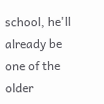school, he'll already be one of the older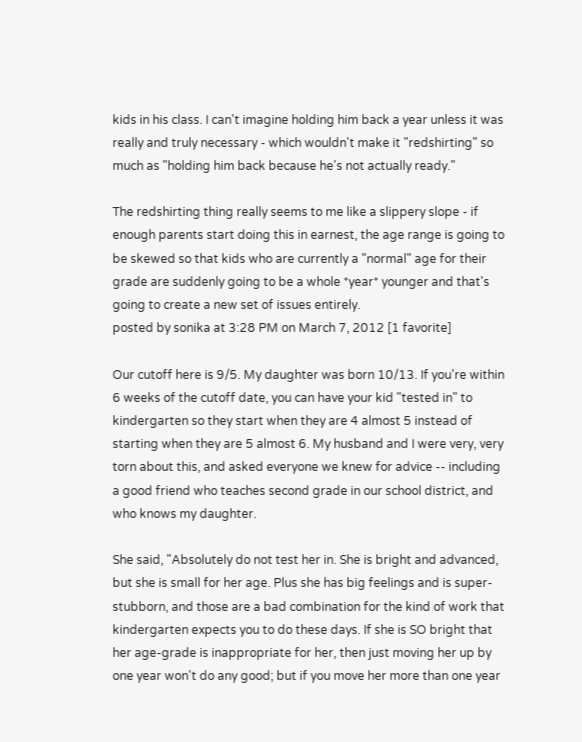kids in his class. I can't imagine holding him back a year unless it was really and truly necessary - which wouldn't make it "redshirting" so much as "holding him back because he's not actually ready."

The redshirting thing really seems to me like a slippery slope - if enough parents start doing this in earnest, the age range is going to be skewed so that kids who are currently a "normal" age for their grade are suddenly going to be a whole *year* younger and that's going to create a new set of issues entirely.
posted by sonika at 3:28 PM on March 7, 2012 [1 favorite]

Our cutoff here is 9/5. My daughter was born 10/13. If you're within 6 weeks of the cutoff date, you can have your kid "tested in" to kindergarten so they start when they are 4 almost 5 instead of starting when they are 5 almost 6. My husband and I were very, very torn about this, and asked everyone we knew for advice -- including a good friend who teaches second grade in our school district, and who knows my daughter.

She said, "Absolutely do not test her in. She is bright and advanced, but she is small for her age. Plus she has big feelings and is super-stubborn, and those are a bad combination for the kind of work that kindergarten expects you to do these days. If she is SO bright that her age-grade is inappropriate for her, then just moving her up by one year won't do any good; but if you move her more than one year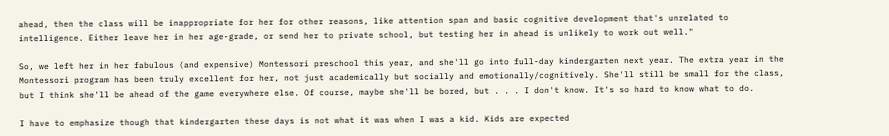ahead, then the class will be inappropriate for her for other reasons, like attention span and basic cognitive development that's unrelated to intelligence. Either leave her in her age-grade, or send her to private school, but testing her in ahead is unlikely to work out well."

So, we left her in her fabulous (and expensive) Montessori preschool this year, and she'll go into full-day kindergarten next year. The extra year in the Montessori program has been truly excellent for her, not just academically but socially and emotionally/cognitively. She'll still be small for the class, but I think she'll be ahead of the game everywhere else. Of course, maybe she'll be bored, but . . . I don't know. It's so hard to know what to do.

I have to emphasize though that kindergarten these days is not what it was when I was a kid. Kids are expected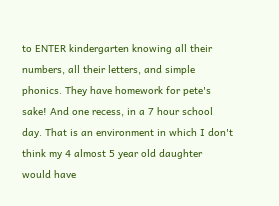to ENTER kindergarten knowing all their numbers, all their letters, and simple phonics. They have homework for pete's sake! And one recess, in a 7 hour school day. That is an environment in which I don't think my 4 almost 5 year old daughter would have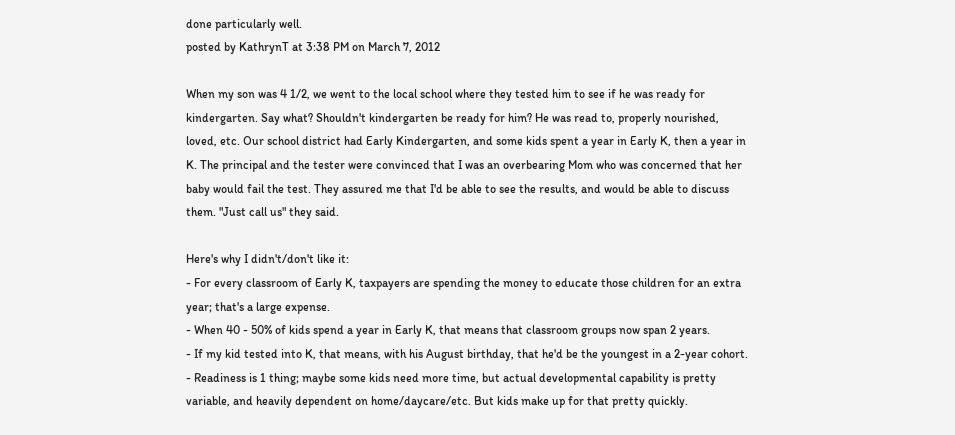done particularly well.
posted by KathrynT at 3:38 PM on March 7, 2012

When my son was 4 1/2, we went to the local school where they tested him to see if he was ready for kindergarten. Say what? Shouldn't kindergarten be ready for him? He was read to, properly nourished, loved, etc. Our school district had Early Kindergarten, and some kids spent a year in Early K, then a year in K. The principal and the tester were convinced that I was an overbearing Mom who was concerned that her baby would fail the test. They assured me that I'd be able to see the results, and would be able to discuss them. "Just call us" they said.

Here's why I didn't/don't like it:
- For every classroom of Early K, taxpayers are spending the money to educate those children for an extra year; that's a large expense.
- When 40 - 50% of kids spend a year in Early K, that means that classroom groups now span 2 years.
- If my kid tested into K, that means, with his August birthday, that he'd be the youngest in a 2-year cohort.
- Readiness is 1 thing; maybe some kids need more time, but actual developmental capability is pretty variable, and heavily dependent on home/daycare/etc. But kids make up for that pretty quickly.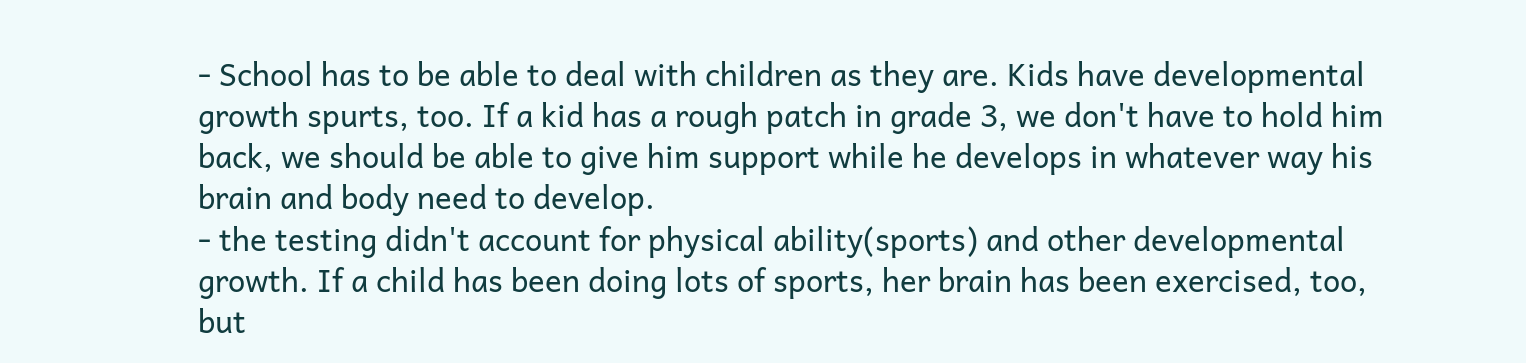- School has to be able to deal with children as they are. Kids have developmental growth spurts, too. If a kid has a rough patch in grade 3, we don't have to hold him back, we should be able to give him support while he develops in whatever way his brain and body need to develop.
- the testing didn't account for physical ability(sports) and other developmental growth. If a child has been doing lots of sports, her brain has been exercised, too, but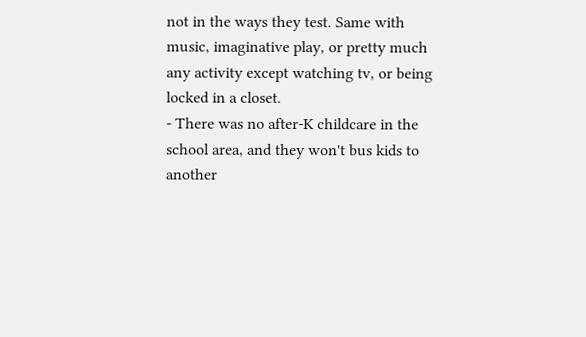not in the ways they test. Same with music, imaginative play, or pretty much any activity except watching tv, or being locked in a closet.
- There was no after-K childcare in the school area, and they won't bus kids to another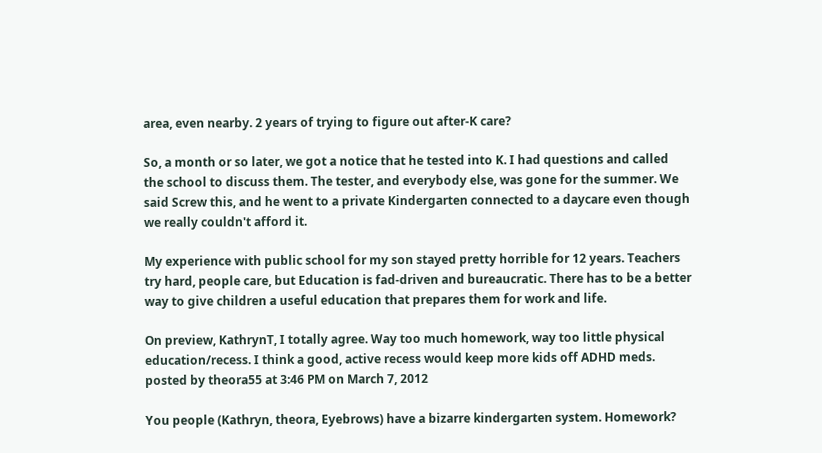area, even nearby. 2 years of trying to figure out after-K care?

So, a month or so later, we got a notice that he tested into K. I had questions and called the school to discuss them. The tester, and everybody else, was gone for the summer. We said Screw this, and he went to a private Kindergarten connected to a daycare even though we really couldn't afford it.

My experience with public school for my son stayed pretty horrible for 12 years. Teachers try hard, people care, but Education is fad-driven and bureaucratic. There has to be a better way to give children a useful education that prepares them for work and life.

On preview, KathrynT, I totally agree. Way too much homework, way too little physical education/recess. I think a good, active recess would keep more kids off ADHD meds.
posted by theora55 at 3:46 PM on March 7, 2012

You people (Kathryn, theora, Eyebrows) have a bizarre kindergarten system. Homework?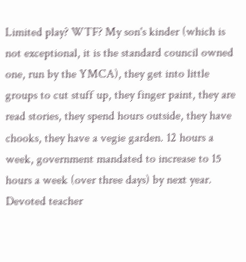Limited play? WTF? My son's kinder (which is not exceptional, it is the standard council owned one, run by the YMCA), they get into little groups to cut stuff up, they finger paint, they are read stories, they spend hours outside, they have chooks, they have a vegie garden. 12 hours a week, government mandated to increase to 15 hours a week (over three days) by next year. Devoted teacher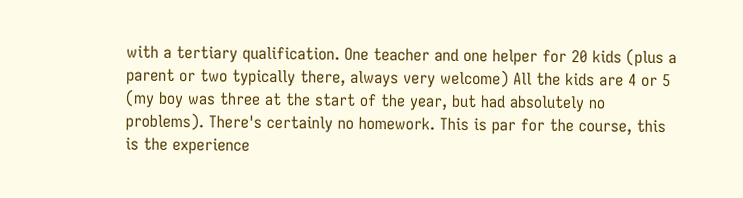with a tertiary qualification. One teacher and one helper for 20 kids (plus a parent or two typically there, always very welcome) All the kids are 4 or 5 (my boy was three at the start of the year, but had absolutely no problems). There's certainly no homework. This is par for the course, this is the experience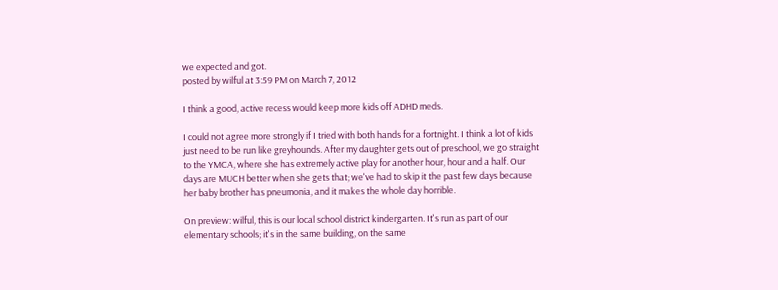we expected and got.
posted by wilful at 3:59 PM on March 7, 2012

I think a good, active recess would keep more kids off ADHD meds.

I could not agree more strongly if I tried with both hands for a fortnight. I think a lot of kids just need to be run like greyhounds. After my daughter gets out of preschool, we go straight to the YMCA, where she has extremely active play for another hour, hour and a half. Our days are MUCH better when she gets that; we've had to skip it the past few days because her baby brother has pneumonia, and it makes the whole day horrible.

On preview: wilful, this is our local school district kindergarten. It's run as part of our elementary schools; it's in the same building, on the same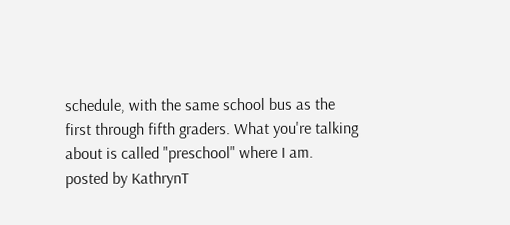schedule, with the same school bus as the first through fifth graders. What you're talking about is called "preschool" where I am.
posted by KathrynT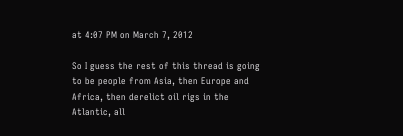at 4:07 PM on March 7, 2012

So I guess the rest of this thread is going to be people from Asia, then Europe and Africa, then derelict oil rigs in the Atlantic, all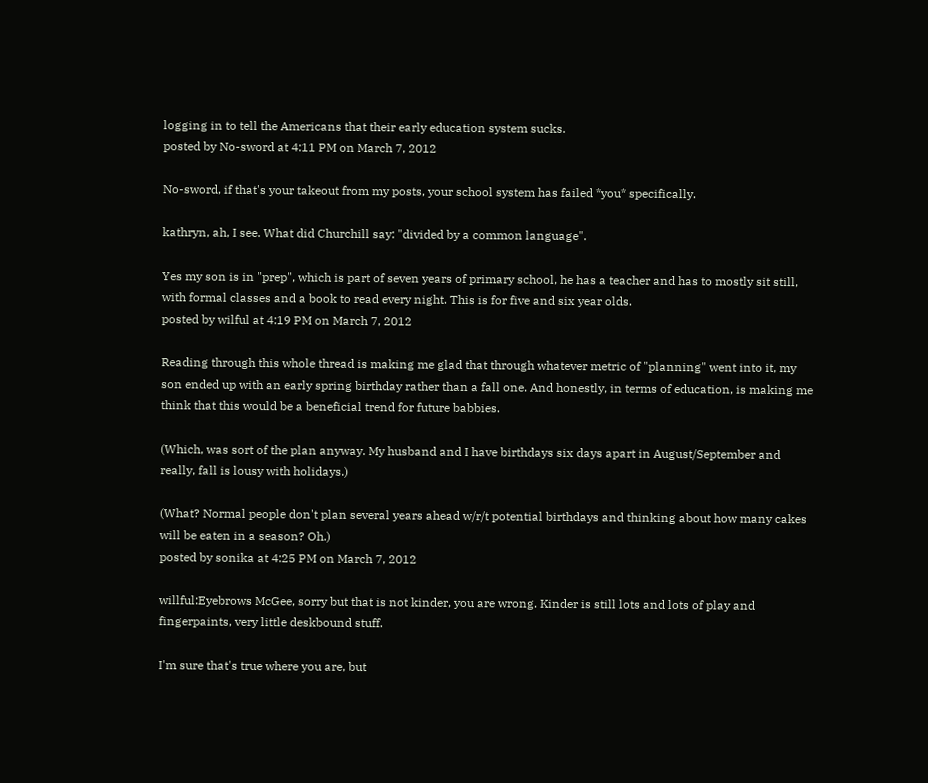logging in to tell the Americans that their early education system sucks.
posted by No-sword at 4:11 PM on March 7, 2012

No-sword, if that's your takeout from my posts, your school system has failed *you* specifically.

kathryn, ah, I see. What did Churchill say: "divided by a common language".

Yes my son is in "prep", which is part of seven years of primary school, he has a teacher and has to mostly sit still, with formal classes and a book to read every night. This is for five and six year olds.
posted by wilful at 4:19 PM on March 7, 2012

Reading through this whole thread is making me glad that through whatever metric of "planning" went into it, my son ended up with an early spring birthday rather than a fall one. And honestly, in terms of education, is making me think that this would be a beneficial trend for future babbies.

(Which, was sort of the plan anyway. My husband and I have birthdays six days apart in August/September and really, fall is lousy with holidays.)

(What? Normal people don't plan several years ahead w/r/t potential birthdays and thinking about how many cakes will be eaten in a season? Oh.)
posted by sonika at 4:25 PM on March 7, 2012

willful:Eyebrows McGee, sorry but that is not kinder, you are wrong. Kinder is still lots and lots of play and fingerpaints, very little deskbound stuff.

I'm sure that's true where you are, but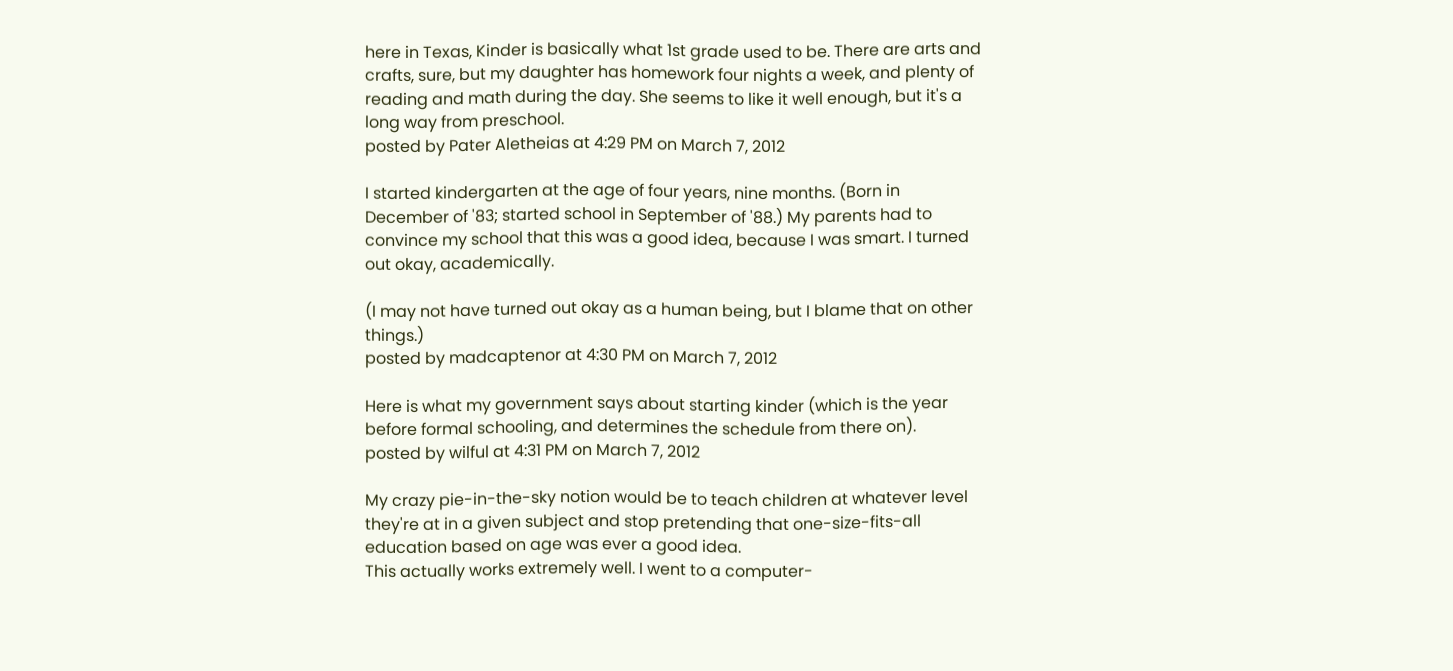here in Texas, Kinder is basically what 1st grade used to be. There are arts and crafts, sure, but my daughter has homework four nights a week, and plenty of reading and math during the day. She seems to like it well enough, but it's a long way from preschool.
posted by Pater Aletheias at 4:29 PM on March 7, 2012

I started kindergarten at the age of four years, nine months. (Born in December of '83; started school in September of '88.) My parents had to convince my school that this was a good idea, because I was smart. I turned out okay, academically.

(I may not have turned out okay as a human being, but I blame that on other things.)
posted by madcaptenor at 4:30 PM on March 7, 2012

Here is what my government says about starting kinder (which is the year before formal schooling, and determines the schedule from there on).
posted by wilful at 4:31 PM on March 7, 2012

My crazy pie-in-the-sky notion would be to teach children at whatever level they're at in a given subject and stop pretending that one-size-fits-all education based on age was ever a good idea.
This actually works extremely well. I went to a computer-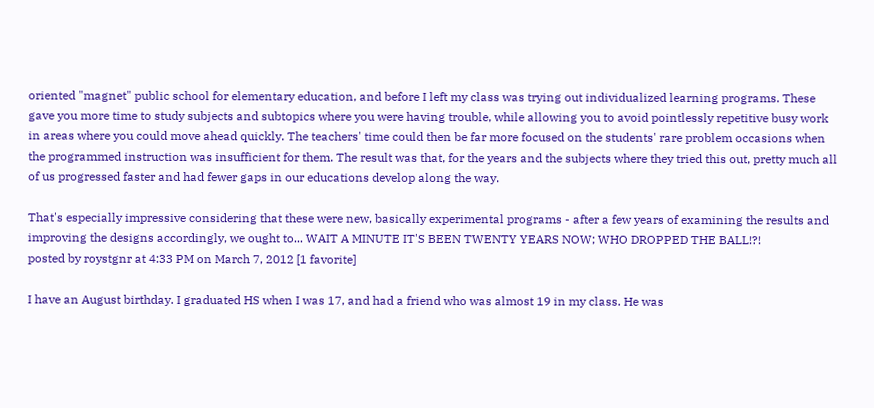oriented "magnet" public school for elementary education, and before I left my class was trying out individualized learning programs. These gave you more time to study subjects and subtopics where you were having trouble, while allowing you to avoid pointlessly repetitive busy work in areas where you could move ahead quickly. The teachers' time could then be far more focused on the students' rare problem occasions when the programmed instruction was insufficient for them. The result was that, for the years and the subjects where they tried this out, pretty much all of us progressed faster and had fewer gaps in our educations develop along the way.

That's especially impressive considering that these were new, basically experimental programs - after a few years of examining the results and improving the designs accordingly, we ought to... WAIT A MINUTE IT'S BEEN TWENTY YEARS NOW; WHO DROPPED THE BALL!?!
posted by roystgnr at 4:33 PM on March 7, 2012 [1 favorite]

I have an August birthday. I graduated HS when I was 17, and had a friend who was almost 19 in my class. He was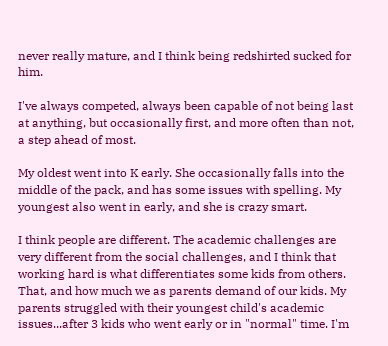never really mature, and I think being redshirted sucked for him.

I've always competed, always been capable of not being last at anything, but occasionally first, and more often than not, a step ahead of most.

My oldest went into K early. She occasionally falls into the middle of the pack, and has some issues with spelling. My youngest also went in early, and she is crazy smart.

I think people are different. The academic challenges are very different from the social challenges, and I think that working hard is what differentiates some kids from others. That, and how much we as parents demand of our kids. My parents struggled with their youngest child's academic issues...after 3 kids who went early or in "normal" time. I'm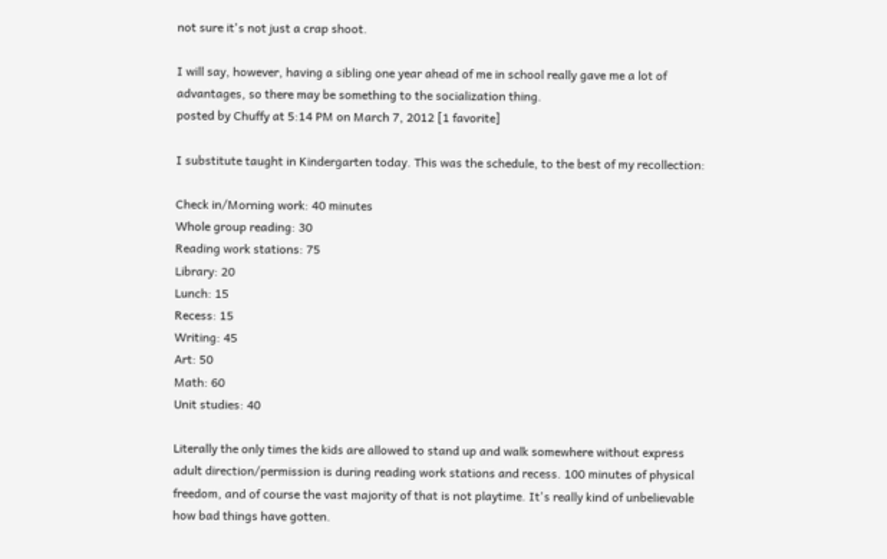not sure it's not just a crap shoot.

I will say, however, having a sibling one year ahead of me in school really gave me a lot of advantages, so there may be something to the socialization thing.
posted by Chuffy at 5:14 PM on March 7, 2012 [1 favorite]

I substitute taught in Kindergarten today. This was the schedule, to the best of my recollection:

Check in/Morning work: 40 minutes
Whole group reading: 30
Reading work stations: 75
Library: 20
Lunch: 15
Recess: 15
Writing: 45
Art: 50
Math: 60
Unit studies: 40

Literally the only times the kids are allowed to stand up and walk somewhere without express adult direction/permission is during reading work stations and recess. 100 minutes of physical freedom, and of course the vast majority of that is not playtime. It's really kind of unbelievable how bad things have gotten.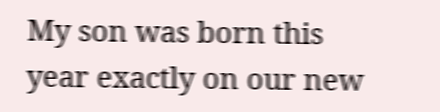My son was born this year exactly on our new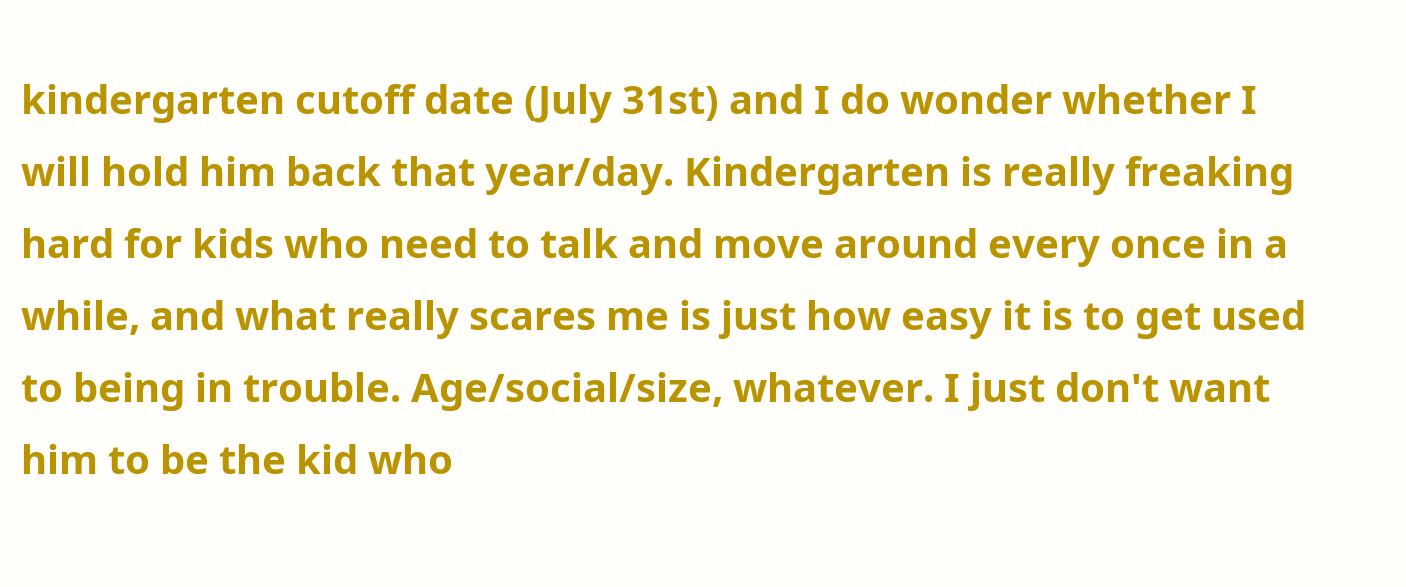kindergarten cutoff date (July 31st) and I do wonder whether I will hold him back that year/day. Kindergarten is really freaking hard for kids who need to talk and move around every once in a while, and what really scares me is just how easy it is to get used to being in trouble. Age/social/size, whatever. I just don't want him to be the kid who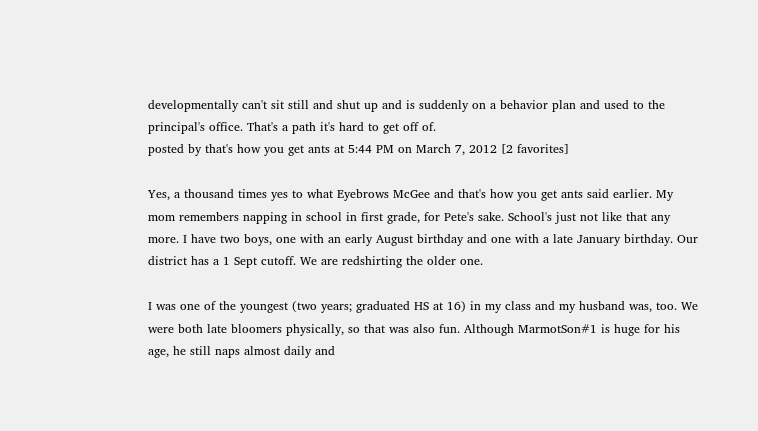developmentally can't sit still and shut up and is suddenly on a behavior plan and used to the principal's office. That's a path it's hard to get off of.
posted by that's how you get ants at 5:44 PM on March 7, 2012 [2 favorites]

Yes, a thousand times yes to what Eyebrows McGee and that's how you get ants said earlier. My mom remembers napping in school in first grade, for Pete's sake. School's just not like that any more. I have two boys, one with an early August birthday and one with a late January birthday. Our district has a 1 Sept cutoff. We are redshirting the older one.

I was one of the youngest (two years; graduated HS at 16) in my class and my husband was, too. We were both late bloomers physically, so that was also fun. Although MarmotSon#1 is huge for his age, he still naps almost daily and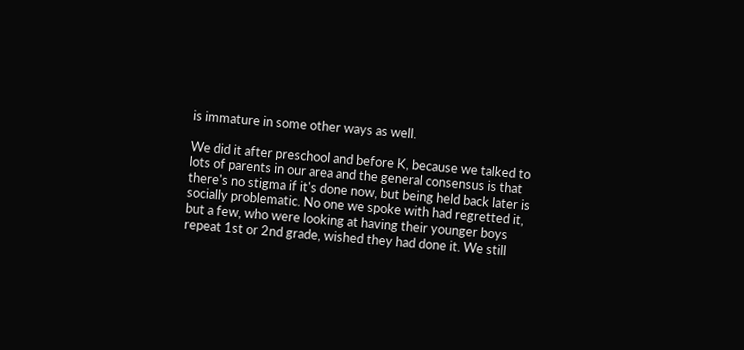is immature in some other ways as well.

We did it after preschool and before K, because we talked to lots of parents in our area and the general consensus is that there's no stigma if it's done now, but being held back later is socially problematic. No one we spoke with had regretted it, but a few, who were looking at having their younger boys repeat 1st or 2nd grade, wished they had done it. We still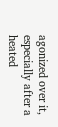agonized over it, especially after a heated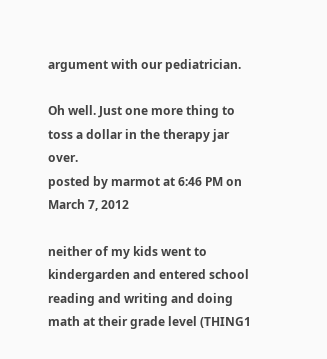argument with our pediatrician.

Oh well. Just one more thing to toss a dollar in the therapy jar over.
posted by marmot at 6:46 PM on March 7, 2012

neither of my kids went to kindergarden and entered school reading and writing and doing math at their grade level (THING1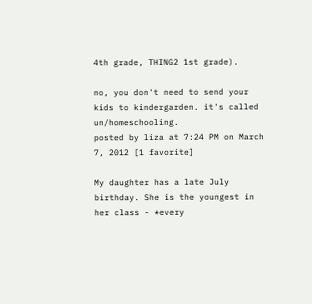4th grade, THING2 1st grade).

no, you don't need to send your kids to kindergarden. it's called un/homeschooling.
posted by liza at 7:24 PM on March 7, 2012 [1 favorite]

My daughter has a late July birthday. She is the youngest in her class - *every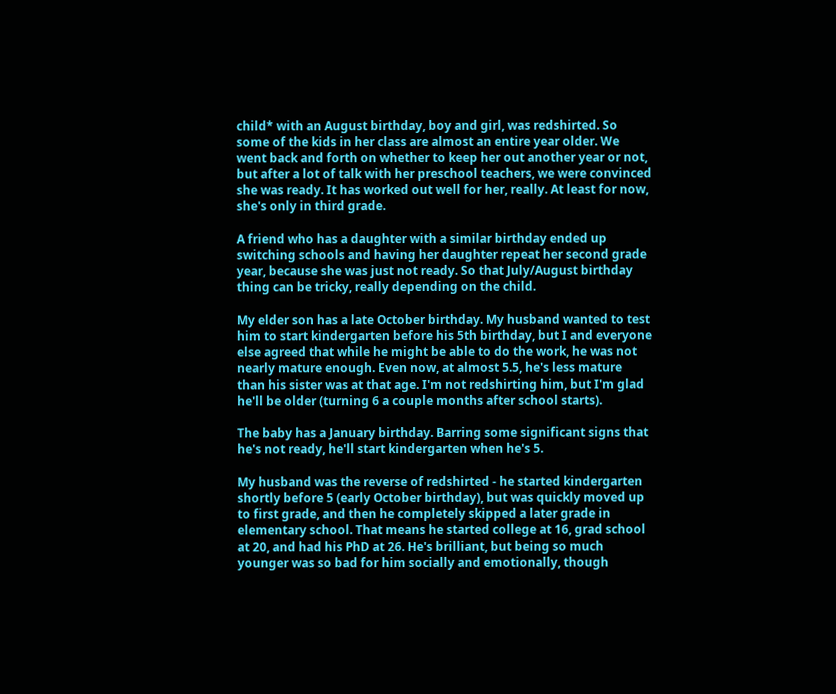child* with an August birthday, boy and girl, was redshirted. So some of the kids in her class are almost an entire year older. We went back and forth on whether to keep her out another year or not, but after a lot of talk with her preschool teachers, we were convinced she was ready. It has worked out well for her, really. At least for now, she's only in third grade.

A friend who has a daughter with a similar birthday ended up switching schools and having her daughter repeat her second grade year, because she was just not ready. So that July/August birthday thing can be tricky, really depending on the child.

My elder son has a late October birthday. My husband wanted to test him to start kindergarten before his 5th birthday, but I and everyone else agreed that while he might be able to do the work, he was not nearly mature enough. Even now, at almost 5.5, he's less mature than his sister was at that age. I'm not redshirting him, but I'm glad he'll be older (turning 6 a couple months after school starts).

The baby has a January birthday. Barring some significant signs that he's not ready, he'll start kindergarten when he's 5.

My husband was the reverse of redshirted - he started kindergarten shortly before 5 (early October birthday), but was quickly moved up to first grade, and then he completely skipped a later grade in elementary school. That means he started college at 16, grad school at 20, and had his PhD at 26. He's brilliant, but being so much younger was so bad for him socially and emotionally, though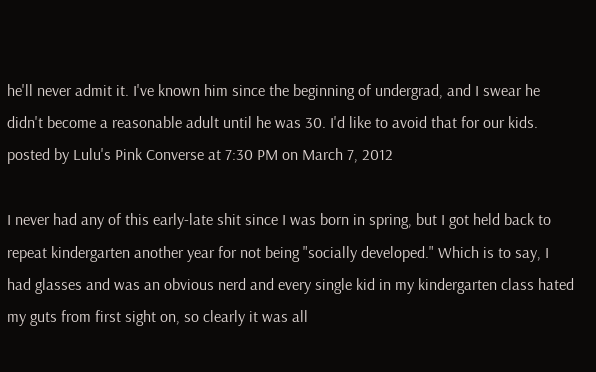he'll never admit it. I've known him since the beginning of undergrad, and I swear he didn't become a reasonable adult until he was 30. I'd like to avoid that for our kids.
posted by Lulu's Pink Converse at 7:30 PM on March 7, 2012

I never had any of this early-late shit since I was born in spring, but I got held back to repeat kindergarten another year for not being "socially developed." Which is to say, I had glasses and was an obvious nerd and every single kid in my kindergarten class hated my guts from first sight on, so clearly it was all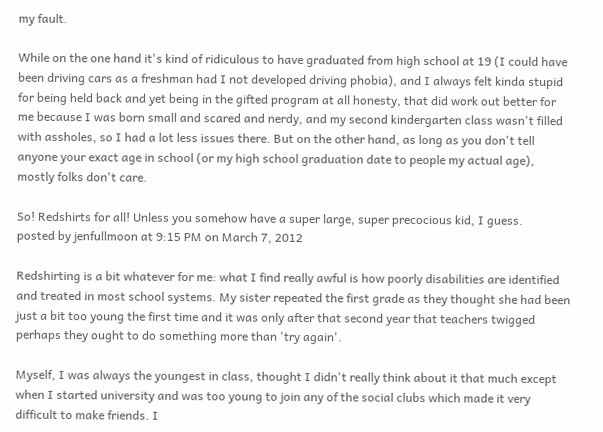my fault.

While on the one hand it's kind of ridiculous to have graduated from high school at 19 (I could have been driving cars as a freshman had I not developed driving phobia), and I always felt kinda stupid for being held back and yet being in the gifted program at all honesty, that did work out better for me because I was born small and scared and nerdy, and my second kindergarten class wasn't filled with assholes, so I had a lot less issues there. But on the other hand, as long as you don't tell anyone your exact age in school (or my high school graduation date to people my actual age), mostly folks don't care.

So! Redshirts for all! Unless you somehow have a super large, super precocious kid, I guess.
posted by jenfullmoon at 9:15 PM on March 7, 2012

Redshirting is a bit whatever for me: what I find really awful is how poorly disabilities are identified and treated in most school systems. My sister repeated the first grade as they thought she had been just a bit too young the first time and it was only after that second year that teachers twigged perhaps they ought to do something more than 'try again'.

Myself, I was always the youngest in class, thought I didn't really think about it that much except when I started university and was too young to join any of the social clubs which made it very difficult to make friends. I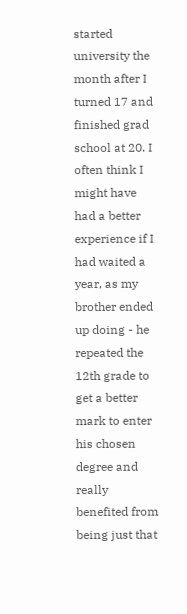started university the month after I turned 17 and finished grad school at 20. I often think I might have had a better experience if I had waited a year, as my brother ended up doing - he repeated the 12th grade to get a better mark to enter his chosen degree and really benefited from being just that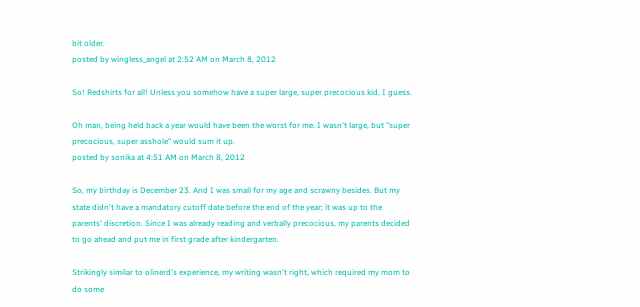bit older.
posted by wingless_angel at 2:52 AM on March 8, 2012

So! Redshirts for all! Unless you somehow have a super large, super precocious kid, I guess.

Oh man, being held back a year would have been the worst for me. I wasn't large, but "super precocious, super asshole" would sum it up.
posted by sonika at 4:51 AM on March 8, 2012

So, my birthday is December 23. And I was small for my age and scrawny besides. But my state didn't have a mandatory cutoff date before the end of the year; it was up to the parents' discretion. Since I was already reading and verbally precocious, my parents decided to go ahead and put me in first grade after kindergarten.

Strikingly similar to olinerd's experience, my writing wasn't right, which required my mom to do some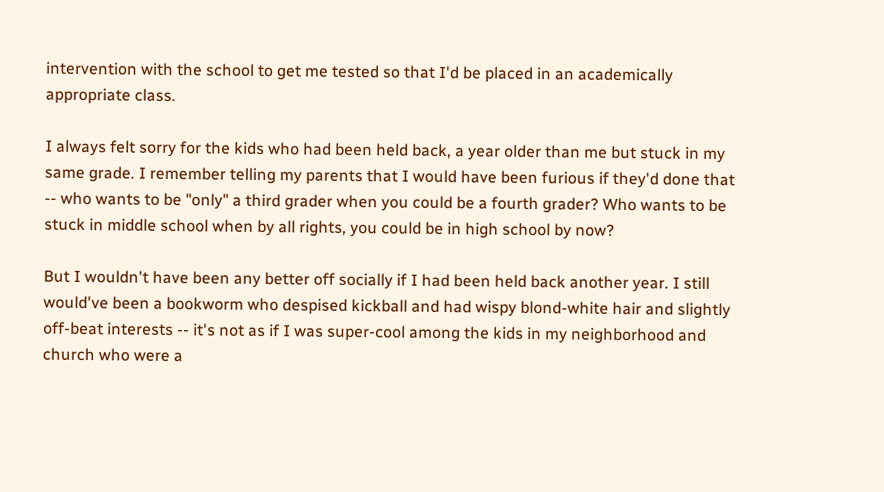intervention with the school to get me tested so that I'd be placed in an academically appropriate class.

I always felt sorry for the kids who had been held back, a year older than me but stuck in my same grade. I remember telling my parents that I would have been furious if they'd done that -- who wants to be "only" a third grader when you could be a fourth grader? Who wants to be stuck in middle school when by all rights, you could be in high school by now?

But I wouldn't have been any better off socially if I had been held back another year. I still would've been a bookworm who despised kickball and had wispy blond-white hair and slightly off-beat interests -- it's not as if I was super-cool among the kids in my neighborhood and church who were a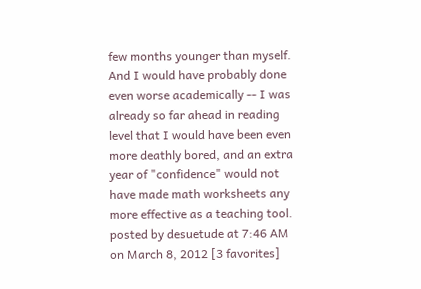few months younger than myself. And I would have probably done even worse academically -- I was already so far ahead in reading level that I would have been even more deathly bored, and an extra year of "confidence" would not have made math worksheets any more effective as a teaching tool.
posted by desuetude at 7:46 AM on March 8, 2012 [3 favorites]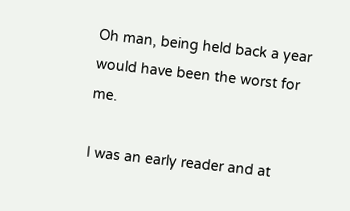Oh man, being held back a year would have been the worst for me.

I was an early reader and at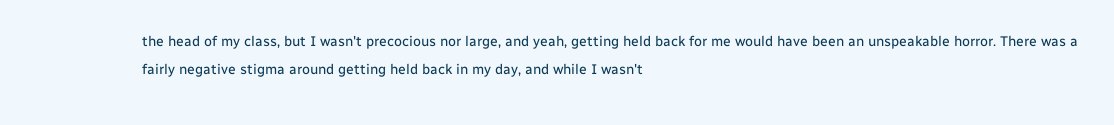the head of my class, but I wasn't precocious nor large, and yeah, getting held back for me would have been an unspeakable horror. There was a fairly negative stigma around getting held back in my day, and while I wasn't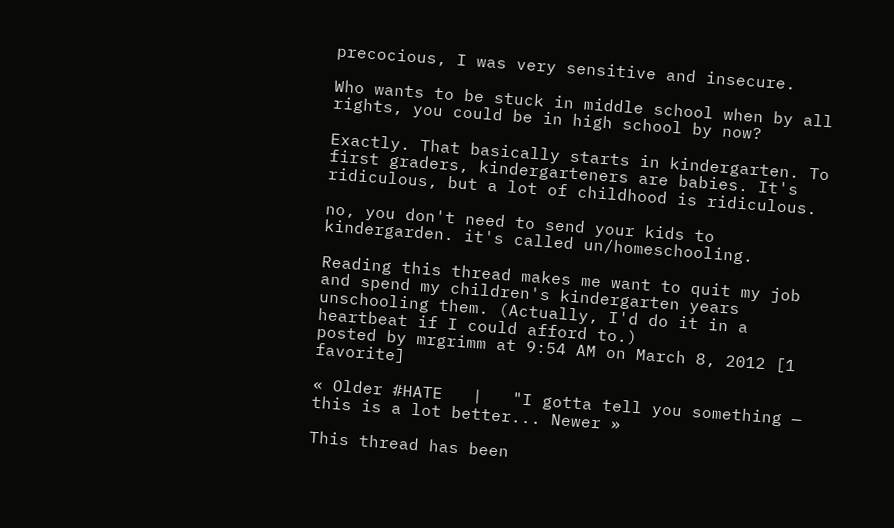precocious, I was very sensitive and insecure.

Who wants to be stuck in middle school when by all rights, you could be in high school by now?

Exactly. That basically starts in kindergarten. To first graders, kindergarteners are babies. It's ridiculous, but a lot of childhood is ridiculous.

no, you don't need to send your kids to kindergarden. it's called un/homeschooling.

Reading this thread makes me want to quit my job and spend my children's kindergarten years unschooling them. (Actually, I'd do it in a heartbeat if I could afford to.)
posted by mrgrimm at 9:54 AM on March 8, 2012 [1 favorite]

« Older #HATE   |   "I gotta tell you something — this is a lot better... Newer »

This thread has been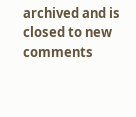archived and is closed to new comments